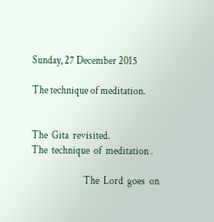Sunday, 27 December 2015

The technique of meditation.


The  Gita  revisited.
The  technique  of  meditation .

                          The  Lord  goes  on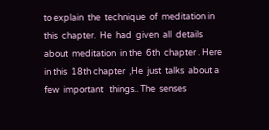to explain  the  technique  of  meditation in  this  chapter.  He  had  given  all  details  about  meditation  in the  6th  chapter . Here  in this  18th chapter  ,He  just  talks  about a  few  important   things.. The  senses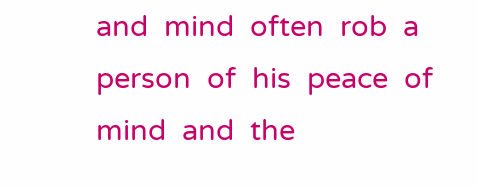and  mind  often  rob  a person  of  his  peace  of  mind  and  the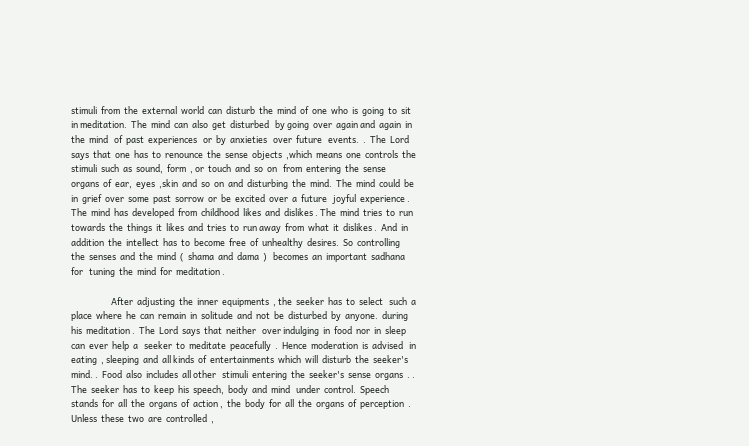stimuli  from  the  external  world  can  disturb  the  mind  of  one  who  is  going  to  sit  in meditation.  The  mind  can  also  get  disturbed   by going  over  again and  again  in the  mind   of  past  experiences   or  by  anxieties   over  future   events.  .  The  Lord  says  that  one  has  to  renounce  the  sense  objects  ,which  means  one  controls  the   stimuli  such  as  sound,  form  , or  touch  and  so  on   from  entering  the  sense  organs  of  ear,  eyes  ,skin  and  so  on  and  disturbing  the  mind.  The  mind  could  be  in  grief  over  some  past  sorrow  or  be  excited  over  a  future   joyful  experience .  The  mind  has  developed  from  childhood  likes  and  dislikes . The  mind  tries  to  run  towards  the  things  it  likes  and  tries  to  run away  from  what  it  dislikes .  And  in addition  the  intellect  has  to  become  free  of  unhealthy  desires.  So  controlling  the  senses  and  the  mind  (  shama  and  dama  )   becomes  an  important  sadhana  for   tuning  the  mind  for  meditation .

                    After  adjusting  the  inner  equipments  , the  seeker  has  to  select   such  a place  where  he  can  remain  in  solitude  and  not  be  disturbed  by  anyone.  during  his  meditation .  The  Lord  says  that  neither   over indulging  in  food  nor  in  sleep  can  ever  help  a   seeker  to  meditate  peacefully  .  Hence  moderation  is  advised   in  eating  , sleeping  and  all kinds  of  entertainments  which  will  disturb  the  seeker's  mind. .  Food  also  includes  all other   stimuli  entering  the  seeker's  sense  organs  . . The  seeker  has  to  keep  his  speech,  body  and  mind   under  control.  Speech  stands  for  all  the  organs  of  action ,  the  body  for  all  the  organs  of  perception  . Unless  these  two  are  controlled  ,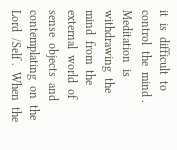it  is  difficult  to  control  the  mind .  Meditation  is   withdrawing  the  mind  from  the  external  world  of  sense  objects  and  contemplating  on  the  Lord  /Self .  When  the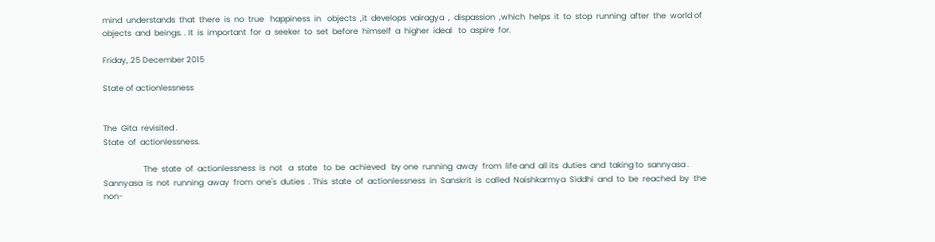mind  understands  that  there  is  no  true   happiness  in   objects  ,it  develops  vairagya  ,  dispassion  ,which  helps  it  to  stop  running  after  the  world of  objects  and  beings. . It  is  important  for  a  seeker  to  set  before  himself  a  higher  ideal   to  aspire  for.

Friday, 25 December 2015

State of actionlessness


The  Gita  revisited .
State  of  actionlessness.

                    The  state  of  actionlessness  is  not   a  state   to  be  achieved   by one  running  away  from  life and  all its  duties  and  taking to  sannyasa . Sannyasa  is  not  running  away  from  one's  duties  . This  state  of  actionlessness  in  Sanskrit  is  called  Naishkarmya  Siddhi  and  to  be  reached  by  the  non-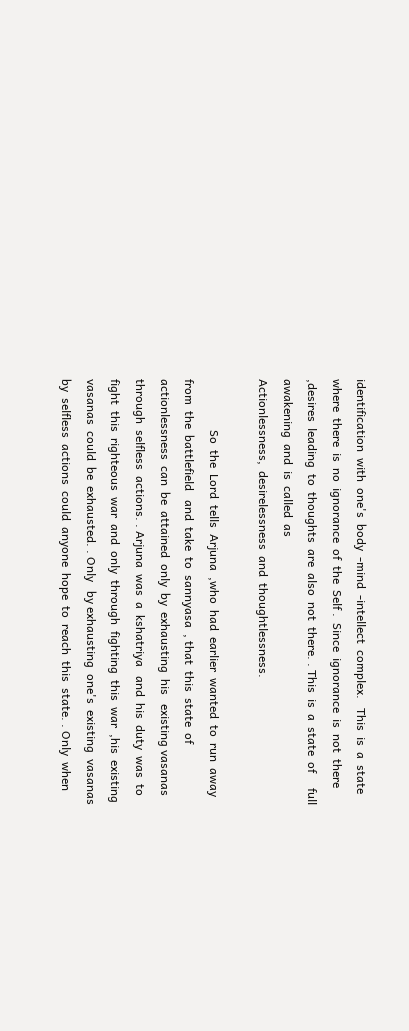identification  with  one's  body  -mind  -intellect  complex.   This  is  a  state  where  there  is  no  ignorance  of  the  Self .  Since  ignorance  is  not  there ,desires  leading  to  thoughts  are  also  not  there. . This  is  a  state  of     full  awakening  and  is  called  as
Actionlessness,  desirelessness  and  thoughtlessness.

                 So  the  Lord  tells  Arjuna  ,who  had  earlier  wanted  to  run  away  from  the  battlefield   and  take  to  sannyasa  , that  this  state  of  actionlessness  can  be  attained  only  by  exhausting  his   existing vasanas   through  selfless  actions. . Arjuna  was  a  kshatriya   and  his  duty  was  to  fight  this  righteous  war  and  only  through  fighting  this  war  ,his  existing vasanas  could  be  exhausted. . Only   by exhausting  one's  existing  vasanas  by  selfless  actions  could  anyone  hope  to  reach  this  state. . Only  when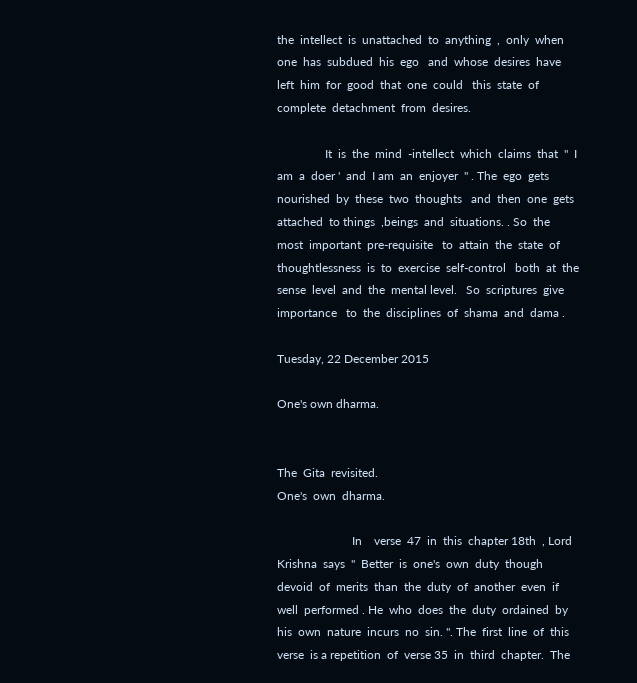the  intellect  is  unattached  to  anything  ,  only  when  one  has  subdued  his  ego   and  whose  desires  have  left  him  for  good  that  one  could   this  state  of  complete  detachment  from  desires.

                It  is  the  mind  -intellect  which  claims  that  "  I am  a  doer '  and  I am  an  enjoyer  " . The  ego  gets  nourished  by  these  two  thoughts   and  then  one  gets  attached  to things  ,beings  and  situations. . So  the  most  important  pre-requisite   to  attain  the  state  of  thoughtlessness  is  to  exercise  self-control   both  at  the  sense  level  and  the  mental level.   So  scriptures  give  importance   to  the  disciplines  of  shama  and  dama .

Tuesday, 22 December 2015

One's own dharma.


The  Gita  revisited.
One's  own  dharma.

                         In    verse  47  in  this  chapter 18th  , Lord  Krishna  says  "  Better  is  one's  own  duty  though  devoid  of  merits  than  the  duty  of  another  even  if  well  performed . He  who  does  the  duty  ordained  by  his  own  nature  incurs  no  sin. ". The  first  line  of  this  verse  is a repetition  of  verse 35  in  third  chapter.  The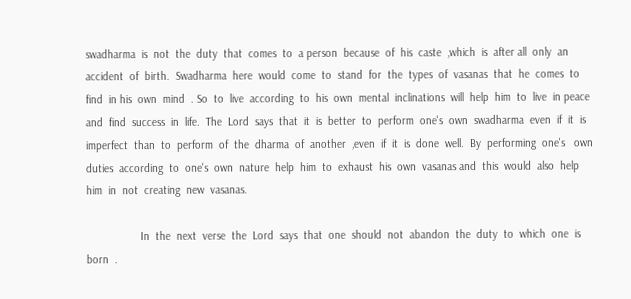swadharma  is  not  the  duty  that  comes  to  a person  because  of  his  caste  ,which  is  after all  only  an  accident  of  birth.  Swadharma  here  would  come  to  stand  for  the  types  of  vasanas  that  he  comes  to  find  in his  own  mind  . So  to  live  according  to  his  own  mental  inclinations  will  help  him  to  live  in peace and  find  success  in  life.  The  Lord  says  that  it  is  better  to  perform  one's  own  swadharma  even  if  it  is  imperfect  than  to  perform  of  the  dharma  of  another  ,even  if  it  is  done  well.  By  performing  one's   own  duties  according  to  one's  own  nature  help  him  to  exhaust  his  own  vasanas and  this  would  also  help  him  in  not  creating  new  vasanas.

                  In  the  next  verse  the  Lord  says  that  one  should  not  abandon  the  duty  to  which  one  is  born  .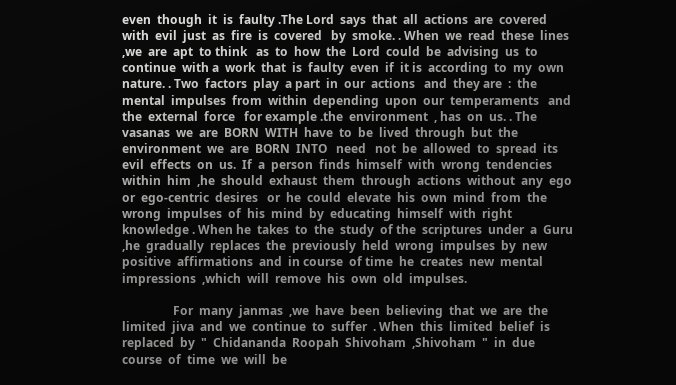even  though  it  is  faulty .The Lord  says  that  all  actions  are  covered  with  evil  just  as  fire  is  covered   by  smoke. . When  we  read  these  lines  ,we  are  apt  to think   as  to  how  the  Lord  could  be  advising  us  to  continue  with a  work  that  is  faulty  even  if  it is  according  to  my  own  nature. . Two  factors  play  a part  in  our  actions   and  they are  :  the  mental  impulses  from  within  depending  upon  our  temperaments   and  the  external  force   for example .the  environment  , has  on  us. . The  vasanas  we  are  BORN  WITH  have  to  be  lived  through  but  the  environment  we  are  BORN  INTO   need   not  be  allowed  to  spread  its  evil  effects  on  us.  If  a  person  finds  himself  with  wrong  tendencies  within  him  ,he  should  exhaust  them  through  actions  without  any  ego  or  ego-centric  desires   or  he  could  elevate  his  own  mind  from  the  wrong  impulses  of  his  mind  by  educating  himself  with  right  knowledge . When he  takes  to  the  study  of the  scriptures  under  a  Guru  ,he  gradually  replaces  the  previously  held  wrong  impulses  by  new  positive  affirmations  and  in course  of time  he  creates  new  mental  impressions  ,which  will  remove  his  own  old  impulses.

                 For  many  janmas  ,we  have  been  believing  that  we  are  the  limited  jiva  and  we  continue  to  suffer  . When  this  limited  belief  is  replaced  by  "  Chidananda  Roopah  Shivoham  ,Shivoham  "  in  due  course  of  time  we  will  be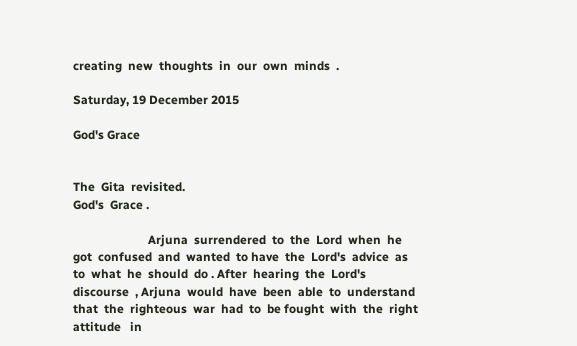creating  new  thoughts  in  our  own  minds  .

Saturday, 19 December 2015

God's Grace


The  Gita  revisited.
God's  Grace .

                         Arjuna  surrendered  to  the  Lord  when  he  got  confused  and  wanted  to have  the  Lord's  advice  as  to  what  he  should  do . After  hearing  the  Lord's  discourse  , Arjuna  would  have  been  able  to  understand  that  the  righteous  war  had  to  be fought  with  the  right  attitude   in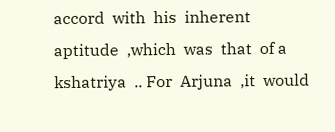accord  with  his  inherent  aptitude  ,which  was  that  of a  kshatriya  .. For  Arjuna  ,it  would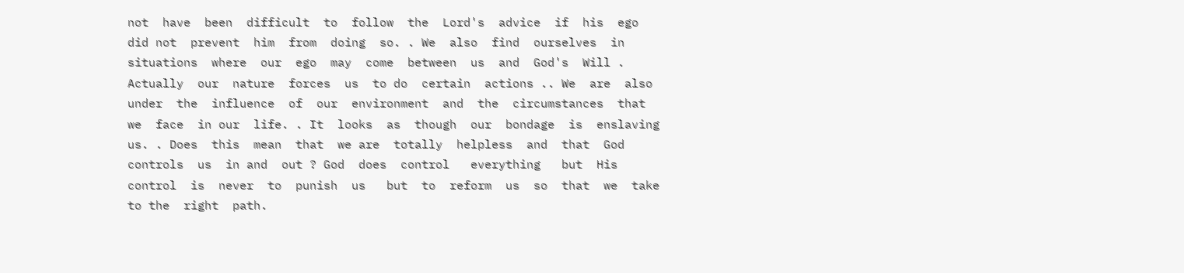not  have  been  difficult  to  follow  the  Lord's  advice  if  his  ego  did not  prevent  him  from  doing  so. . We  also  find  ourselves  in  situations  where  our  ego  may  come  between  us  and  God's  Will . Actually  our  nature  forces  us  to do  certain  actions .. We  are  also  under  the  influence  of  our  environment  and  the  circumstances  that we  face  in our  life. . It  looks  as  though  our  bondage  is  enslaving  us. . Does  this  mean  that  we are  totally  helpless  and  that  God  controls  us  in and  out ? God  does  control   everything   but  His  control  is  never  to  punish  us   but  to  reform  us  so  that  we  take  to the  right  path.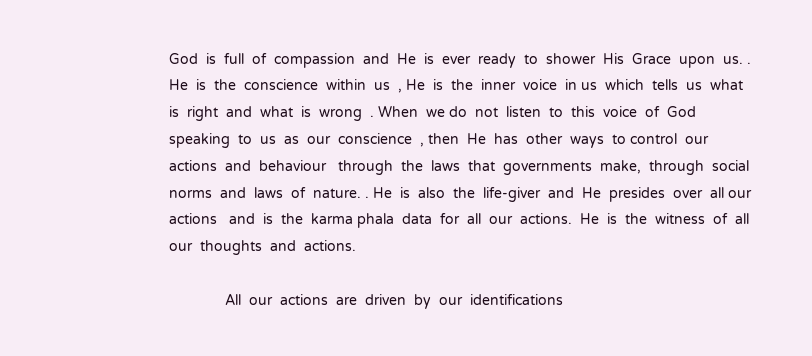God  is  full  of  compassion  and  He  is  ever  ready  to  shower  His  Grace  upon  us. . He  is  the  conscience  within  us  , He  is  the  inner  voice  in us  which  tells  us  what  is  right  and  what  is  wrong  . When  we do  not  listen  to  this  voice  of  God  speaking  to  us  as  our  conscience  , then  He  has  other  ways  to control  our  actions  and  behaviour   through  the  laws  that  governments  make,  through  social  norms  and  laws  of  nature. . He  is  also  the  life-giver  and  He  presides  over  all our  actions   and  is  the  karma phala  data  for  all  our  actions.  He  is  the  witness  of  all  our  thoughts  and  actions.

              All  our  actions  are  driven  by  our  identifications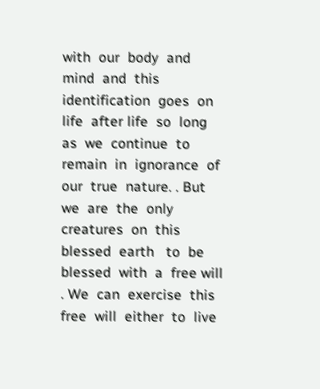with  our  body  and  mind  and  this  identification  goes  on  life  after life  so  long  as  we  continue  to  remain  in  ignorance  of  our  true  nature. . But  we  are  the  only  creatures  on  this  blessed  earth   to  be  blessed  with  a  free will . We  can  exercise  this  free  will  either  to  live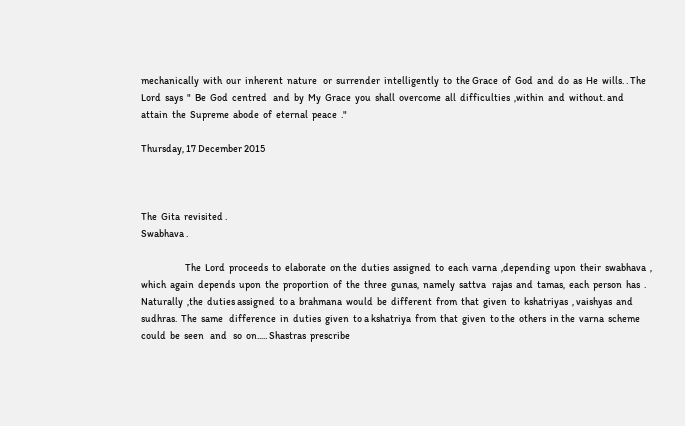mechanically  with  our  inherent  nature   or  surrender  intelligently  to  the Grace  of  God  and  do  as  He  wills. . The  Lord  says  "  Be  God  centred   and  by  My  Grace  you  shall  overcome  all  difficulties  ,within  and  without. and  attain  the  Supreme  abode  of  eternal  peace  ."

Thursday, 17 December 2015



The  Gita  revisited .
Swabhava .

                      The  Lord  proceeds  to  elaborate  on the  duties  assigned  to  each  varna  ,depending  upon  their  swabhava  , which  again  depends  upon  the  proportion  of  the  three  gunas,  namely  sattva   rajas  and  tamas,  each  person  has  . Naturally  ,the  duties assigned  to a  brahmana  would  be  different  from  that  given  to  kshatriyas  , vaishyas  and  sudhras.  The  same   difference  in  duties  given  to a kshatriya  from  that  given  to the  others  in the  varna  scheme  could  be  seen   and   so  on..... Shastras  prescribe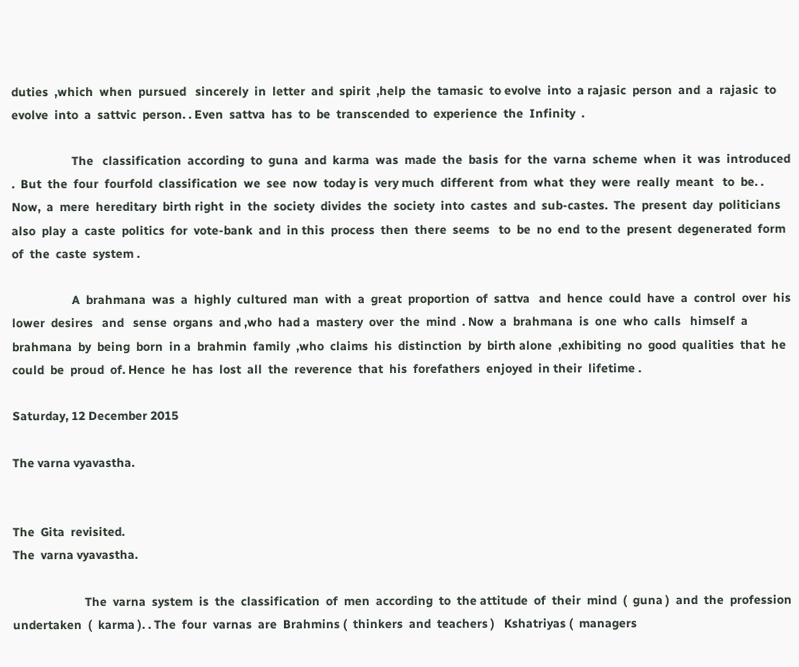duties  ,which  when  pursued   sincerely  in  letter  and  spirit  ,help  the  tamasic  to evolve  into  a rajasic  person  and  a  rajasic  to evolve  into  a  sattvic  person. . Even  sattva  has  to  be  transcended  to  experience  the  Infinity  .

                    The   classification  according  to  guna  and  karma  was  made  the  basis  for  the  varna  scheme  when  it  was  introduced  .  But  the  four  fourfold  classification  we  see  now  today is  very much  different  from  what  they  were  really  meant   to  be. . Now,  a  mere  hereditary  birth right  in  the  society  divides  the  society  into  castes  and  sub-castes.  The  present  day  politicians  also  play  a  caste  politics  for  vote-bank  and  in this  process  then  there  seems   to  be  no  end  to the  present  degenerated  form  of  the  caste  system .

                    A  brahmana  was  a  highly  cultured  man  with  a  great  proportion  of  sattva   and  hence  could  have  a  control  over  his  lower  desires   and   sense  organs  and ,who  had a  mastery  over  the  mind  . Now  a  brahmana  is  one  who  calls   himself  a  brahmana  by  being  born  in a  brahmin  family  ,who  claims  his  distinction  by  birth alone  ,exhibiting  no  good  qualities  that  he  could  be  proud  of. Hence  he  has  lost  all  the  reverence  that  his  forefathers  enjoyed  in their  lifetime .

Saturday, 12 December 2015

The varna vyavastha.


The  Gita  revisited.
The  varna vyavastha.

                        The  varna  system  is  the  classification  of  men  according  to  the attitude  of  their  mind  (  guna )  and  the  profession  undertaken  (  karma ). . The  four  varnas  are  Brahmins (  thinkers  and  teachers )   Kshatriyas (  managers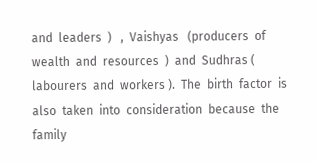and  leaders  )   ,  Vaishyas   (producers  of  wealth  and  resources  )  and  Sudhras ( labourers  and  workers ).  The  birth  factor  is  also  taken  into  consideration  because  the  family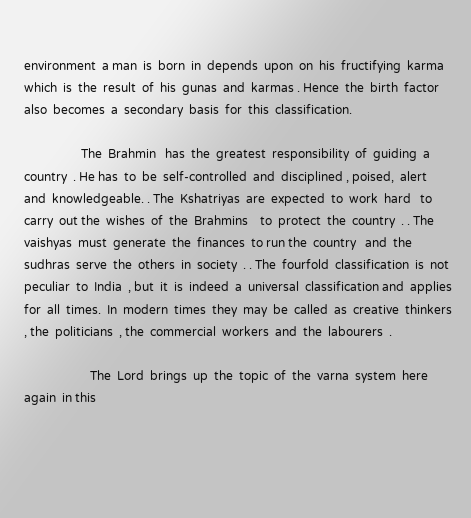environment  a man  is  born  in  depends  upon  on  his  fructifying  karma  which  is  the  result  of  his  gunas  and  karmas . Hence  the  birth  factor  also  becomes  a  secondary  basis  for  this  classification.

                   The  Brahmin   has  the  greatest  responsibility  of  guiding  a  country  . He has  to  be  self-controlled  and  disciplined , poised,  alert   and  knowledgeable. . The  Kshatriyas  are  expected  to  work  hard   to  carry  out the  wishes  of  the  Brahmins    to  protect  the  country  . . The  vaishyas  must  generate  the  finances  to run the  country   and  the  sudhras  serve  the  others  in  society  . . The  fourfold  classification  is  not  peculiar  to  India  , but  it  is  indeed  a  universal  classification and  applies  for  all  times.  In  modern  times  they  may  be  called  as  creative  thinkers , the  politicians  , the  commercial  workers  and  the  labourers  .

                      The  Lord  brings  up  the  topic  of  the  varna  system  here  again  in this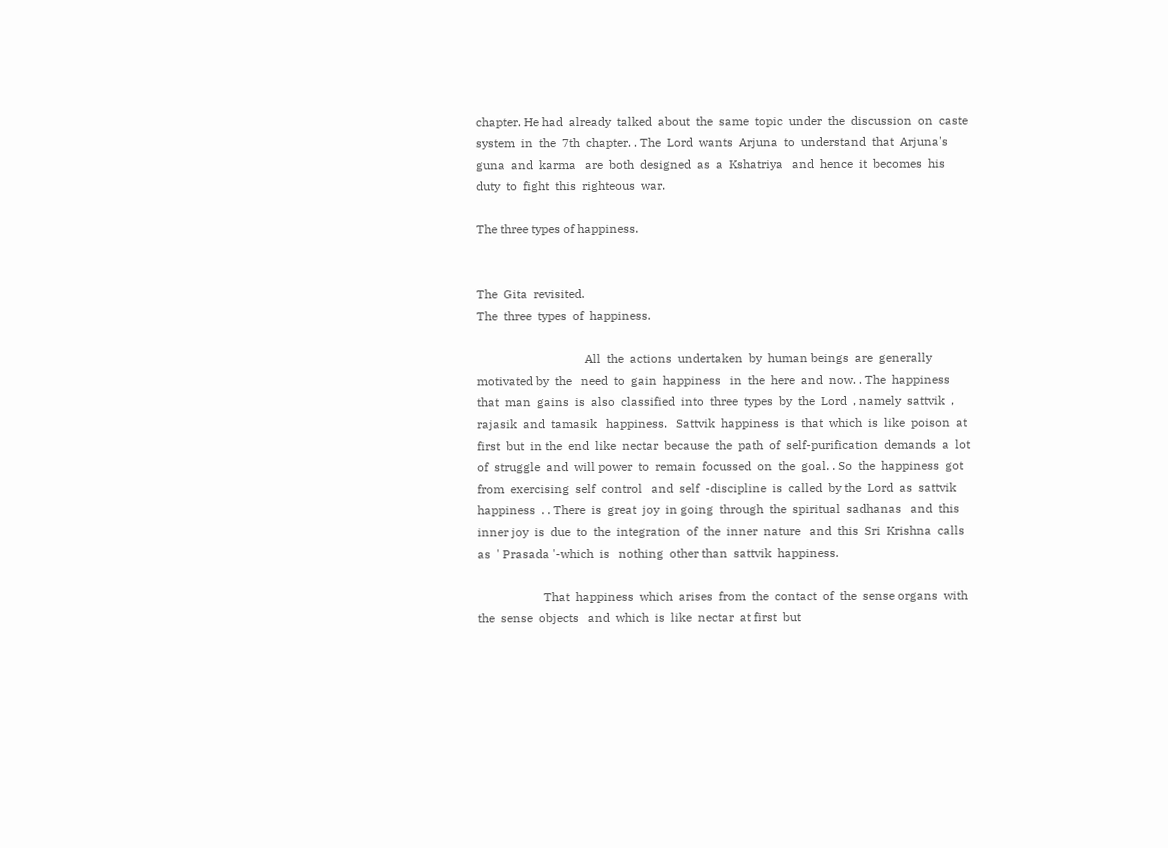chapter. He had  already  talked  about  the  same  topic  under  the  discussion  on  caste system  in  the  7th  chapter. . The  Lord  wants  Arjuna  to  understand  that  Arjuna's  guna  and  karma   are  both  designed  as  a  Kshatriya   and  hence  it  becomes  his  duty  to  fight  this  righteous  war.

The three types of happiness.


The  Gita  revisited.
The  three  types  of  happiness.

                                    All  the  actions  undertaken  by  human beings  are  generally  motivated by  the   need  to  gain  happiness   in  the  here  and  now. . The  happiness  that  man  gains  is  also  classified  into  three  types  by  the  Lord  , namely  sattvik  , rajasik  and  tamasik   happiness.   Sattvik  happiness  is  that  which  is  like  poison  at  first  but  in the  end  like  nectar  because  the  path  of  self-purification  demands  a  lot  of  struggle  and  will power  to  remain  focussed  on  the  goal. . So  the  happiness  got  from  exercising  self  control   and  self  -discipline  is  called  by the  Lord  as  sattvik  happiness  . . There  is  great  joy  in going  through  the  spiritual  sadhanas   and  this  inner joy  is  due  to  the  integration  of  the  inner  nature   and  this  Sri  Krishna  calls  as  ' Prasada '-which  is   nothing  other than  sattvik  happiness.

                      That  happiness  which  arises  from  the  contact  of  the  sense organs  with  the  sense  objects   and  which  is  like  nectar  at first  but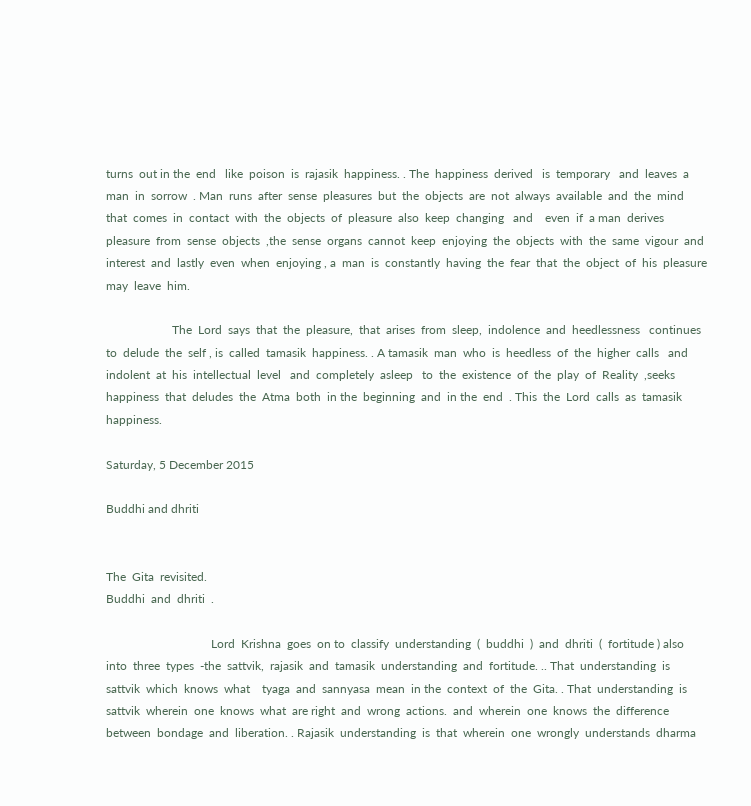turns  out in the  end   like  poison  is  rajasik  happiness. . The  happiness  derived   is  temporary   and  leaves  a man  in  sorrow  . Man  runs  after  sense  pleasures  but  the  objects  are  not  always  available  and  the  mind  that  comes  in  contact  with  the  objects  of  pleasure  also  keep  changing   and    even  if  a man  derives  pleasure  from  sense  objects  ,the  sense  organs  cannot  keep  enjoying  the  objects  with  the  same  vigour  and  interest  and  lastly  even  when  enjoying , a  man  is  constantly  having  the  fear  that  the  object  of  his  pleasure  may  leave  him.

                      The  Lord  says  that  the  pleasure,  that  arises  from  sleep,  indolence  and  heedlessness   continues  to  delude  the  self , is  called  tamasik  happiness. . A tamasik  man  who  is  heedless  of  the  higher  calls   and  indolent  at  his  intellectual  level   and  completely  asleep   to  the  existence  of  the  play  of  Reality  ,seeks  happiness  that  deludes  the  Atma  both  in the  beginning  and  in the  end  . This  the  Lord  calls  as  tamasik  happiness.

Saturday, 5 December 2015

Buddhi and dhriti


The  Gita  revisited.
Buddhi  and  dhriti  .

                                   Lord  Krishna  goes  on to  classify  understanding  (  buddhi  )  and  dhriti  (  fortitude ) also  into  three  types  -the  sattvik,  rajasik  and  tamasik  understanding  and  fortitude. .. That  understanding  is  sattvik  which  knows  what    tyaga  and  sannyasa  mean  in the  context  of  the  Gita. . That  understanding  is  sattvik  wherein  one  knows  what  are right  and  wrong  actions.  and  wherein  one  knows  the  difference  between  bondage  and  liberation. . Rajasik  understanding  is  that  wherein  one  wrongly  understands  dharma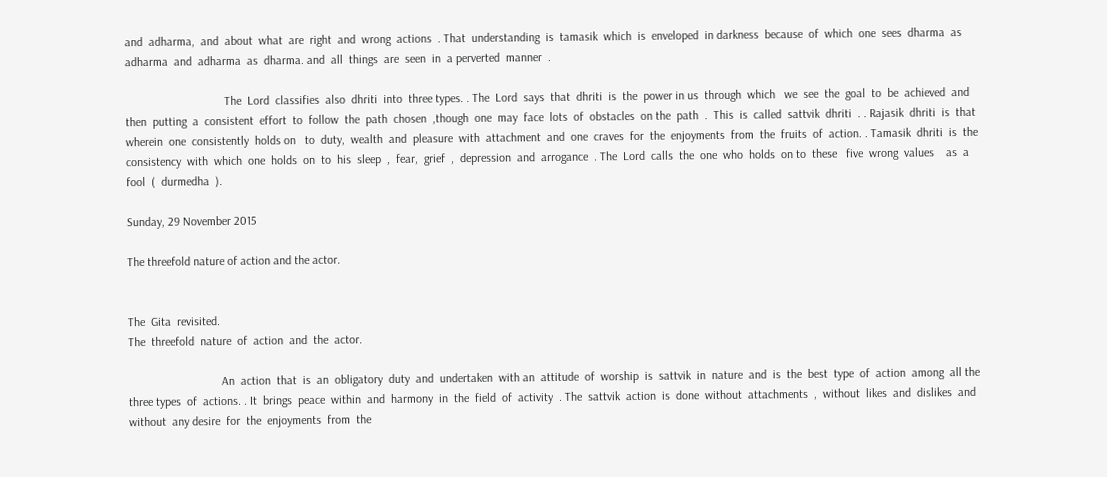and  adharma,  and  about  what  are  right  and  wrong  actions  . That  understanding  is  tamasik  which  is  enveloped  in darkness  because  of  which  one  sees  dharma  as  adharma  and  adharma  as  dharma. and  all  things  are  seen  in  a perverted  manner  .

                                 The  Lord  classifies  also  dhriti  into  three types. . The  Lord  says  that  dhriti  is  the  power in us  through  which   we  see  the  goal  to  be  achieved  and  then  putting  a  consistent  effort  to  follow  the  path  chosen  ,though  one  may  face  lots  of  obstacles  on the  path  .  This  is  called  sattvik  dhriti  . . Rajasik  dhriti  is  that  wherein  one  consistently  holds on   to  duty,  wealth  and  pleasure  with  attachment  and  one  craves  for  the  enjoyments  from  the  fruits  of  action. . Tamasik  dhriti  is  the  consistency  with  which  one  holds  on  to  his  sleep  ,  fear,  grief  ,  depression  and  arrogance  . The  Lord  calls  the  one  who  holds  on to  these   five  wrong  values    as  a  fool  (  durmedha  ).

Sunday, 29 November 2015

The threefold nature of action and the actor.


The  Gita  revisited.
The  threefold  nature  of  action  and  the  actor.

                               An  action  that  is  an  obligatory  duty  and  undertaken  with an  attitude  of  worship  is  sattvik  in  nature  and  is  the  best  type  of  action  among  all the  three types  of  actions. . It  brings  peace  within  and  harmony  in  the  field  of  activity  . The  sattvik  action  is  done  without  attachments  ,  without  likes  and  dislikes  and  without  any desire  for  the  enjoyments  from  the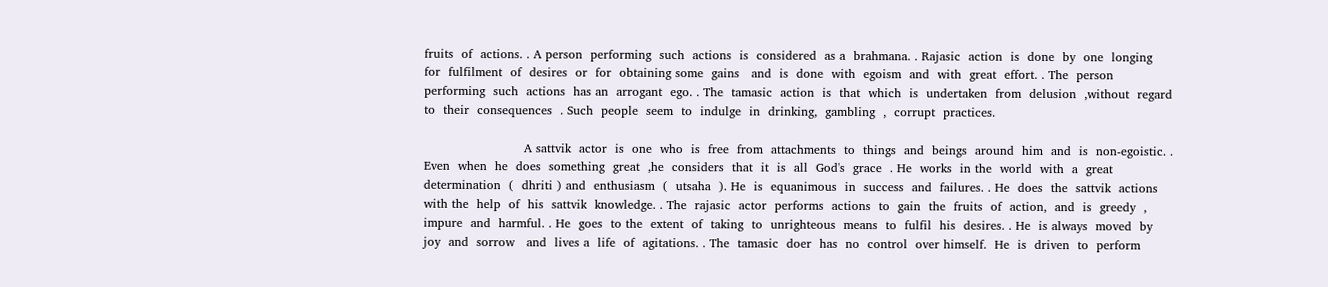fruits  of  actions. . A person  performing  such  actions  is  considered  as a  brahmana. . Rajasic  action  is  done  by  one  longing  for  fulfilment  of  desires  or  for  obtaining some  gains   and  is  done  with  egoism  and  with  great  effort. . The  person  performing  such  actions  has an  arrogant  ego. . The  tamasic  action  is  that  which  is  undertaken  from  delusion  ,without  regard  to  their  consequences  . Such  people  seem  to  indulge  in  drinking,  gambling  ,  corrupt  practices.

                         A sattvik  actor  is  one  who  is  free  from  attachments  to  things  and  beings  around  him  and  is  non-egoistic. . Even  when  he  does  something  great  ,he  considers  that  it  is  all  God's  grace  . He  works  in the  world  with  a  great  determination  (  dhriti ) and  enthusiasm  (  utsaha  ). He  is  equanimous  in  success  and  failures. . He  does  the  sattvik  actions  with the  help  of  his  sattvik  knowledge. . The  rajasic  actor  performs  actions  to  gain  the  fruits  of  action,  and  is  greedy  ,  impure  and  harmful. . He  goes  to the  extent  of  taking  to  unrighteous  means  to  fulfil  his  desires. . He  is always  moved  by  joy  and  sorrow   and  lives a  life  of  agitations. . The  tamasic  doer  has  no  control  over himself.  He  is  driven  to  perform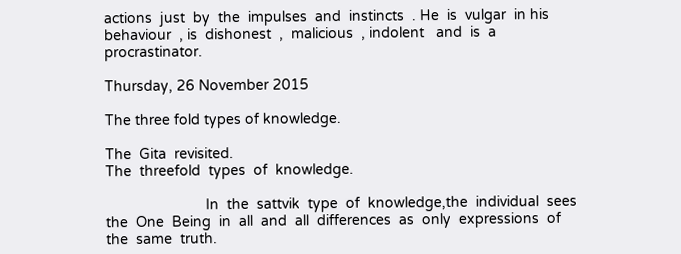actions  just  by  the  impulses  and  instincts  . He  is  vulgar  in his  behaviour  , is  dishonest  ,  malicious  , indolent   and  is  a  procrastinator.

Thursday, 26 November 2015

The three fold types of knowledge.

The  Gita  revisited.
The  threefold  types  of  knowledge.

                         In  the  sattvik  type  of  knowledge,the  individual  sees  the  One  Being  in  all  and  all  differences  as  only  expressions  of  the  same  truth.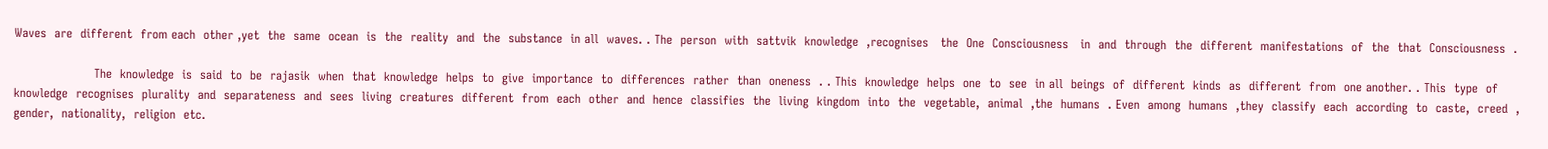Waves  are  different  from each  other ,yet  the  same  ocean  is  the  reality  and  the  substance  in all  waves. . The  person  with  sattvik  knowledge  ,recognises   the  One  Consciousness   in  and  through  the  different  manifestations  of  the  that  Consciousness  .

                    The  knowledge  is  said  to  be  rajasik  when  that  knowledge  helps  to  give  importance  to  differences  rather  than  oneness  . . This  knowledge  helps  one  to  see  in all  beings  of  different  kinds  as  different  from  one another. . This  type  of  knowledge  recognises  plurality  and  separateness  and  sees  living  creatures  different  from  each  other  and  hence  classifies  the  living  kingdom  into  the  vegetable,  animal  ,the  humans  . Even  among  humans  ,they  classify  each  according  to  caste,  creed  , gender,  nationality,  religion  etc.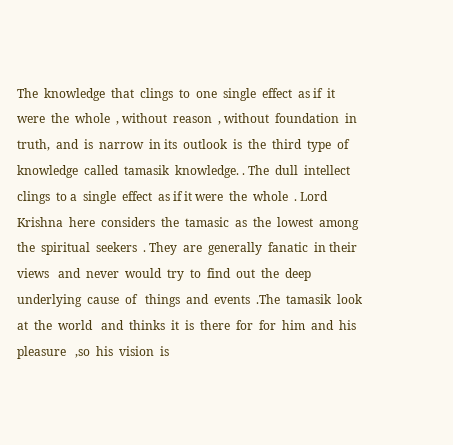The  knowledge  that  clings  to  one  single  effect  as if  it were  the  whole  , without  reason  , without  foundation  in  truth,  and  is  narrow  in its  outlook  is  the  third  type  of knowledge  called  tamasik  knowledge. . The  dull  intellect  clings  to a  single  effect  as if it were  the  whole  . Lord  Krishna  here  considers  the  tamasic  as  the  lowest  among  the  spiritual  seekers  . They  are  generally  fanatic  in their  views   and  never  would  try  to  find  out  the  deep  underlying  cause  of   things  and  events  .The  tamasik  look  at  the  world   and  thinks  it  is  there  for  for  him  and  his  pleasure   ,so  his  vision  is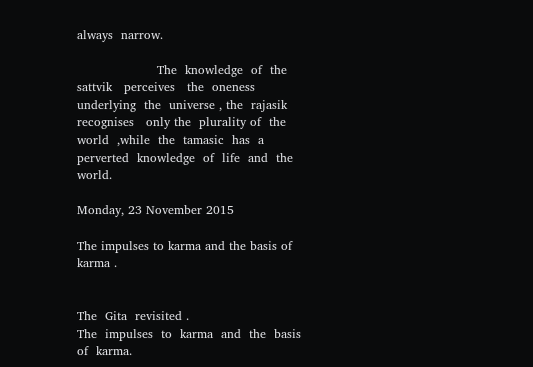always  narrow.

                    The  knowledge  of  the  sattvik   perceives   the  oneness  underlying  the  universe , the  rajasik  recognises   only the  plurality of  the  world  ,while  the  tamasic  has  a  perverted  knowledge  of  life  and  the  world.

Monday, 23 November 2015

The impulses to karma and the basis of karma .


The  Gita  revisited .
The  impulses  to  karma  and  the  basis  of  karma.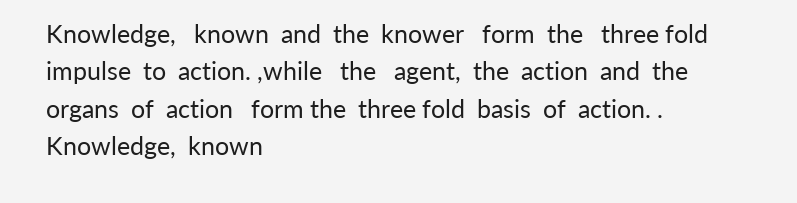Knowledge,   known  and  the  knower   form  the   three fold  impulse  to  action. ,while   the   agent,  the  action  and  the  organs  of  action   form the  three fold  basis  of  action. . Knowledge,  known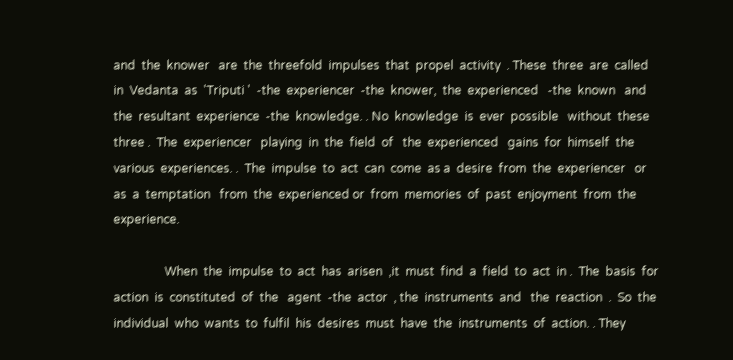and  the  knower   are  the  threefold  impulses  that  propel  activity  . These  three  are  called  in  Vedanta  as  'Triputi '  -the  experiencer  -the  knower,  the  experienced   -the  known   and  the  resultant  experience  -the  knowledge. . No  knowledge  is  ever  possible   without  these  three .  The  experiencer   playing  in  the  field  of   the  experienced   gains  for  himself  the  various  experiences. .  The  impulse  to  act  can  come  as a  desire  from  the  experiencer   or  as  a  temptation   from  the  experienced or  from  memories  of  past  enjoyment  from  the  experience.

                 When  the  impulse  to  act  has  arisen  ,it  must  find  a  field  to  act  in .  The  basis  for  action  is  constituted  of  the   agent  -the  actor  , the  instruments  and   the  reaction  .  So  the  individual  who  wants  to  fulfil  his  desires  must  have  the  instruments  of  action. . They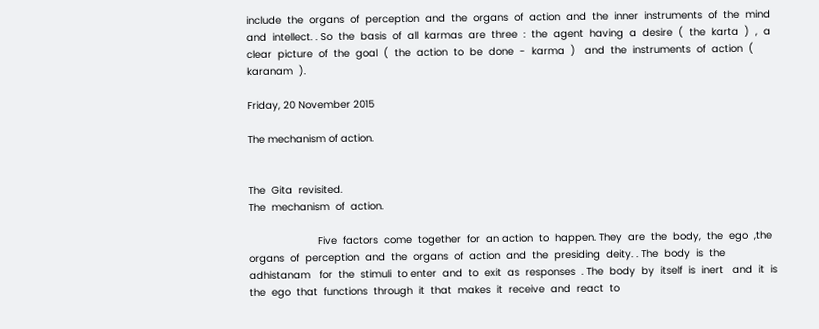include  the  organs  of  perception  and  the  organs  of  action  and  the  inner  instruments  of  the  mind  and  intellect. . So  the  basis  of  all  karmas  are  three  :  the  agent  having  a  desire  (  the  karta  )  ,  a  clear  picture  of  the  goal  (  the  action  to  be  done  -  karma  )   and  the  instruments  of  action  (  karanam  ).

Friday, 20 November 2015

The mechanism of action.


The  Gita  revisited.
The  mechanism  of  action.

                       Five  factors  come  together  for  an action  to  happen. They  are  the  body,  the  ego  ,the  organs  of  perception  and  the  organs  of  action  and  the  presiding  deity. . The  body  is  the  adhistanam   for  the  stimuli  to enter  and  to  exit  as  responses  . The  body  by  itself  is  inert   and  it  is  the  ego  that  functions  through  it  that  makes  it  receive  and  react  to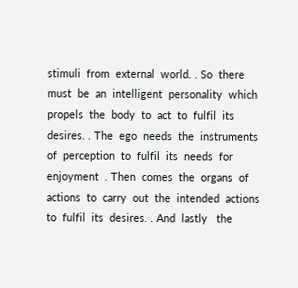stimuli  from  external  world. . So  there  must  be  an  intelligent  personality  which  propels  the  body  to  act  to  fulfil  its  desires. . The  ego  needs  the  instruments  of  perception  to  fulfil  its  needs  for  enjoyment  . Then  comes  the  organs  of  actions  to  carry  out  the  intended  actions  to  fulfil  its  desires. . And  lastly   the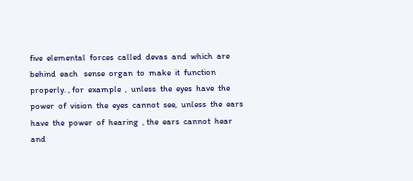five  elemental  forces  called  devas  and  which  are  behind  each   sense  organ  to  make  it  function  properly. , for  example  ,  unless  the  eyes  have  the  power  of  vision  the  eyes  cannot  see,  unless  the  ears  have  the  power  of  hearing  , the  ears  cannot  hear  and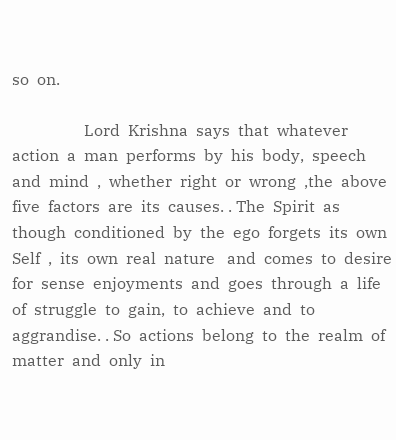so  on.

                  Lord  Krishna  says  that  whatever  action  a  man  performs  by  his  body,  speech  and  mind  ,  whether  right  or  wrong  ,the  above  five  factors  are  its  causes. . The  Spirit  as  though  conditioned  by  the  ego  forgets  its  own  Self  ,  its  own  real  nature   and  comes  to  desire   for  sense  enjoyments  and  goes  through  a  life  of  struggle  to  gain,  to  achieve  and  to  aggrandise. . So  actions  belong  to  the  realm  of  matter  and  only  in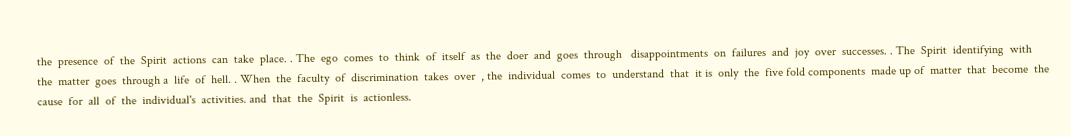the  presence  of  the  Spirit  actions  can  take  place. . The  ego  comes  to  think  of  itself  as  the  doer  and  goes  through   disappointments  on  failures  and  joy  over  successes. . The  Spirit  identifying  with  the  matter  goes  through a  life  of  hell. . When  the  faculty  of  discrimination  takes  over  , the  individual  comes  to  understand  that  it is  only  the  five fold components  made up of  matter  that  become  the  cause  for  all  of  the  individual's  activities. and  that  the  Spirit  is  actionless.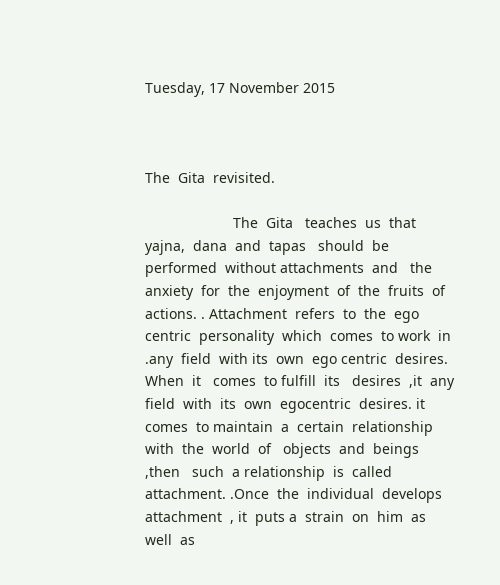Tuesday, 17 November 2015



The  Gita  revisited.

                      The  Gita   teaches  us  that  yajna,  dana  and  tapas   should  be  performed  without attachments  and   the  anxiety  for  the  enjoyment  of  the  fruits  of  actions. . Attachment  refers  to  the  ego centric  personality  which  comes  to work  in .any  field  with its  own  ego centric  desires. When  it   comes  to fulfill  its   desires  ,it  any  field  with  its  own  egocentric  desires. it   comes  to maintain  a  certain  relationship  with  the  world  of   objects  and  beings  ,then   such  a relationship  is  called  attachment. .Once  the  individual  develops  attachment  , it  puts a  strain  on  him  as  well  as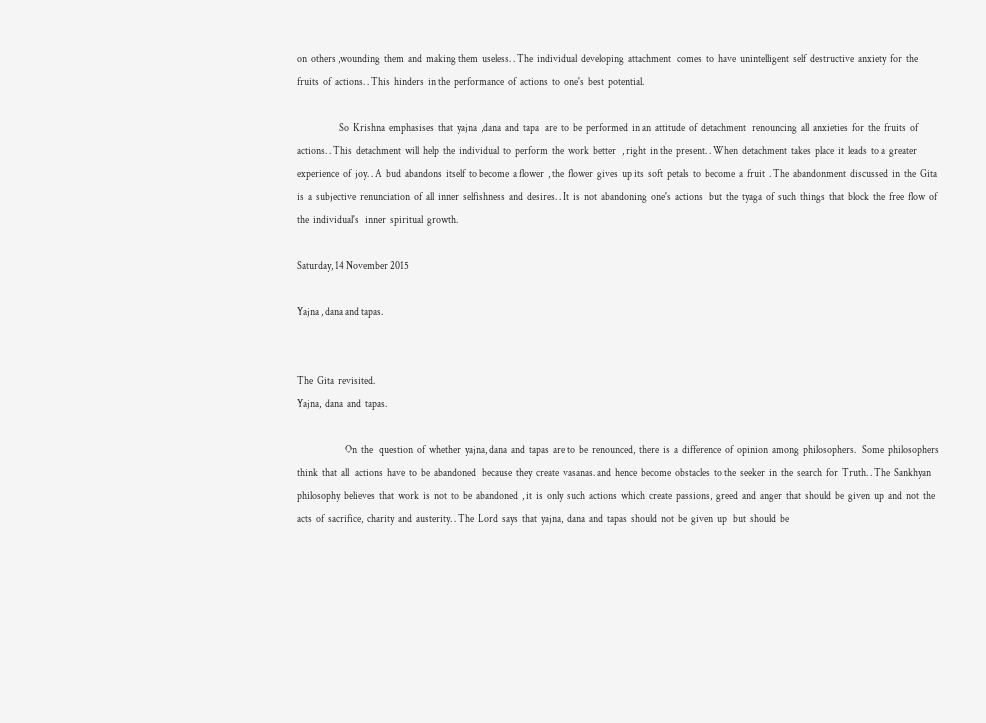on  others ,wounding  them  and  making them  useless. . The  individual  developing  attachment   comes  to  have  unintelligent  self  destructive  anxiety  for  the  fruits  of  actions. . This  hinders  in the  performance  of  actions  to  one's  best  potential.

                     So  Krishna  emphasises  that  yajna  ,dana  and  tapa   are  to  be  performed  in an  attitude  of  detachment   renouncing  all  anxieties  for  the  fruits  of  actions. . This  detachment  will  help  the  individual  to  perform  the  work  better   , right  in the  present. . When  detachment  takes  place  it  leads  to a  greater  experience  of  joy. . A  bud  abandons  itself  to become  a flower  , the  flower  gives  up its  soft  petals  to  become  a  fruit  . The  abandonment  discussed  in  the  Gita  is  a  subjective  renunciation  of  all  inner  selfishness  and  desires. . It  is  not  abandoning  one's  actions   but  the  tyaga  of  such  things  that  block  the  free  flow  of   the  individual's   inner  spiritual  growth.

Saturday, 14 November 2015

Yajna , dana and tapas.


The  Gita  revisited.
Yajna,  dana  and  tapas.

                        On  the   question  of  whether  yajna, dana  and  tapas  are to  be  renounced,  there  is  a  difference  of  opinion  among  philosophers.   Some  philosophers  think  that  all   actions  have  to  be  abandoned   because  they  create  vasanas. and  hence  become  obstacles  to the  seeker  in  the  search  for  Truth. . The  Sankhyan  philosophy  believes  that  work  is  not  to  be  abandoned  , it  is  only  such  actions  which  create  passions,  greed  and  anger  that  should  be  given  up  and  not  the  acts  of  sacrifice,  charity  and  austerity. . The  Lord  says  that  yajna,  dana  and  tapas  should  not  be  given  up   but  should  be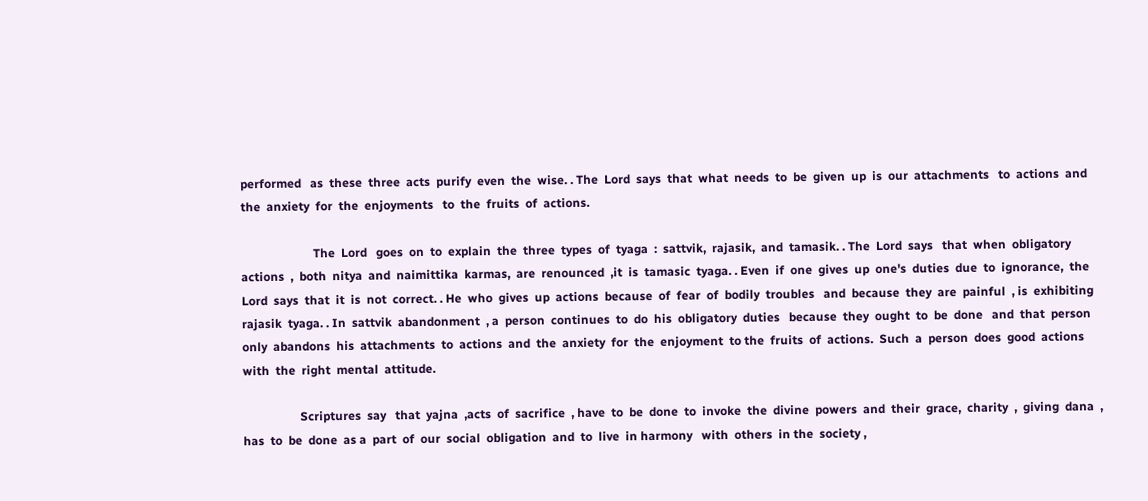performed   as  these  three  acts  purify  even  the  wise. . The  Lord  says  that  what  needs  to  be  given  up  is  our  attachments   to  actions  and  the  anxiety  for  the  enjoyments   to  the  fruits  of  actions.

                        The  Lord   goes  on  to  explain  the  three  types  of  tyaga  :  sattvik,  rajasik,  and  tamasik. . The  Lord  says   that  when  obligatory  actions  ,  both  nitya  and  naimittika  karmas,  are  renounced  ,it  is  tamasic  tyaga. . Even  if  one  gives  up  one's  duties  due  to  ignorance,  the  Lord  says  that  it  is  not  correct. . He  who  gives  up  actions  because  of  fear  of  bodily  troubles   and  because  they  are  painful  , is  exhibiting    rajasik  tyaga. . In  sattvik  abandonment  , a  person  continues  to  do  his  obligatory  duties   because  they  ought  to  be  done   and  that  person  only  abandons  his  attachments  to  actions  and  the  anxiety  for  the  enjoyment  to the  fruits  of  actions.  Such  a  person  does  good  actions  with  the  right  mental  attitude.

                   Scriptures  say   that  yajna  ,acts  of  sacrifice  , have  to  be  done  to  invoke  the  divine  powers  and  their  grace,  charity  ,  giving  dana  ,  has  to  be  done  as a  part  of  our  social  obligation  and  to  live  in harmony   with  others  in the  society ,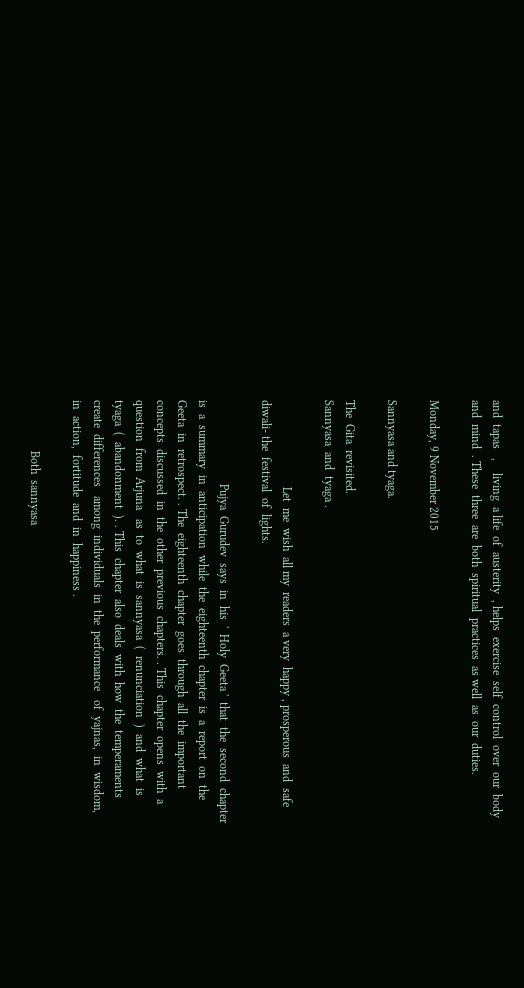and  tapas   ,    living  a life  of  austerity  , helps  exercise  self  control  over  our  body  and  mind  . These  three  are  both  spiritual  practices  as well  as  our  duties.

Monday, 9 November 2015

Sannyasa and tyaga.

The  Gita  revisited.
Sannyasa  and  tyaga .

                             Let  me  wish  all my  readers  a very  happy , prosperous  and  safe  diwali- the  festival  of  lights.

                            Pujya  Gurudev  says  in  his  '  Holy  Geeta '  that  the  second  chapter  is  a  summary  in  anticipation  while  the  eighteenth  chapter  is  a  report  on  the  Geeta  in  retrospect. . The  eighteenth  chapter  goes  through  all  the  important  concepts  discussed  in  the  other  previous  chapters. . This  chapter  opens  with  a  question  from  Arjuna   as  to  what  is  sannyasa  (  renunciation  )  and  what  is  tyaga  (  abandonment  ). . This  chapter  also  deals  with  how  the  temperaments create  differences   among  individuals  in  the  performance   of  yajnas,  in  wisdom,  in  action,  fortitude  and  in  happiness .

                 Both  sannyasa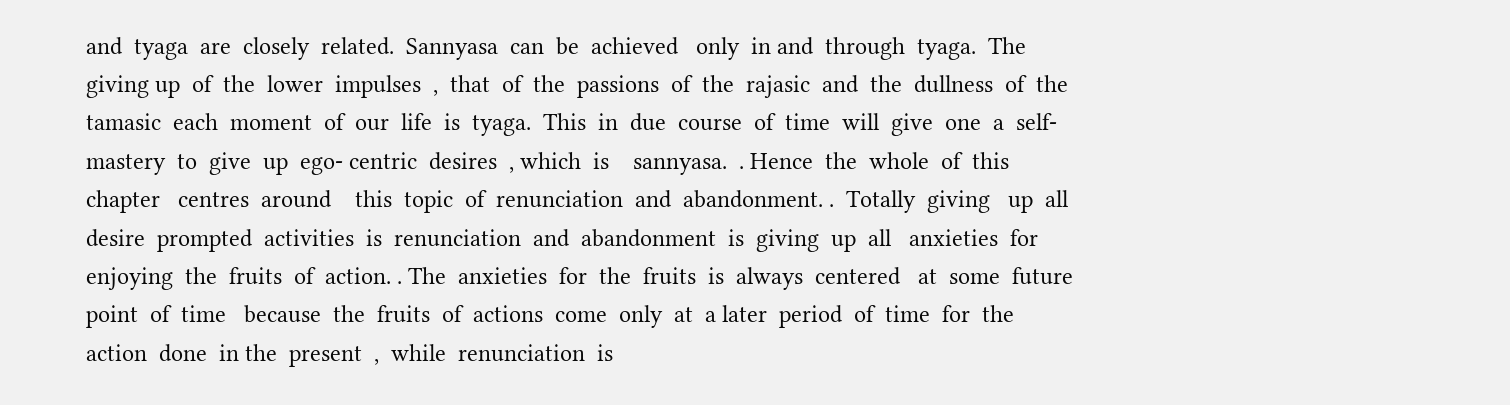and  tyaga  are  closely  related.  Sannyasa  can  be  achieved   only  in and  through  tyaga.  The  giving up  of  the  lower  impulses  ,  that  of  the  passions  of  the  rajasic  and  the  dullness  of  the  tamasic  each  moment  of  our  life  is  tyaga.  This  in  due  course  of  time  will  give  one  a  self-mastery  to  give  up  ego- centric  desires  , which  is    sannyasa.  . Hence  the  whole  of  this  chapter   centres  around    this  topic  of  renunciation  and  abandonment. .  Totally  giving   up  all  desire  prompted  activities  is  renunciation  and  abandonment  is  giving  up  all   anxieties  for  enjoying  the  fruits  of  action. . The  anxieties  for  the  fruits  is  always  centered   at  some  future  point  of  time   because  the  fruits  of  actions  come  only  at  a later  period  of  time  for  the  action  done  in the  present  ,  while  renunciation  is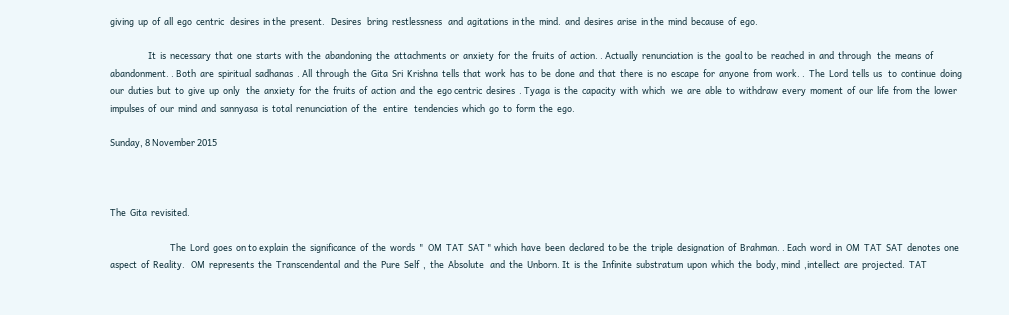giving  up  of  all  ego  centric   desires  in the  present.   Desires   bring  restlessness   and  agitations  in the  mind.  and  desires  arise  in the  mind  because  of  ego.

                   It  is  necessary  that  one  starts  with  the  abandoning  the  attachments  or  anxiety  for  the  fruits  of  action. . Actually  renunciation  is  the  goal to  be  reached  in  and  through   the  means  of  abandonment. . Both  are  spiritual  sadhanas  . All  through  the  Gita  Sri  Krishna  tells  that  work  has  to  be  done  and  that  there  is  no  escape  for  anyone  from  work. .  The  Lord  tells  us   to  continue  doing  our  duties  but  to  give  up  only   the  anxiety  for  the  fruits  of  action  and  the  ego centric  desires  . Tyaga  is  the  capacity  with  which   we  are  able  to  withdraw  every  moment  of  our  life  from  the  lower  impulses  of  our  mind  and  sannyasa  is  total  renunciation  of  the   entire   tendencies  which  go  to  form  the  ego.

Sunday, 8 November 2015



The  Gita  revisited.

                              The  Lord  goes  on to explain  the  significance  of  the  words  "  OM  TAT  SAT " which  have  been  declared  to be  the  triple  designation  of  Brahman. . Each  word  in  OM  TAT  SAT  denotes  one aspect  of  Reality.   OM  represents  the  Transcendental  and  the  Pure  Self  ,  the  Absolute   and  the  Unborn. It  is  the  Infinite  substratum  upon  which  the  body, mind  ,intellect  are  projected.  TAT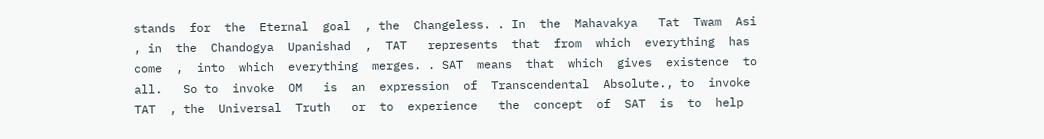stands  for  the  Eternal  goal  , the  Changeless. . In  the  Mahavakya   Tat  Twam  Asi  , in  the  Chandogya  Upanishad  ,  TAT   represents  that  from  which  everything  has  come  ,  into  which  everything  merges. . SAT  means  that  which  gives  existence  to  all.   So to  invoke  OM   is  an  expression  of  Transcendental  Absolute., to  invoke  TAT  , the  Universal  Truth   or  to  experience   the  concept  of  SAT  is  to  help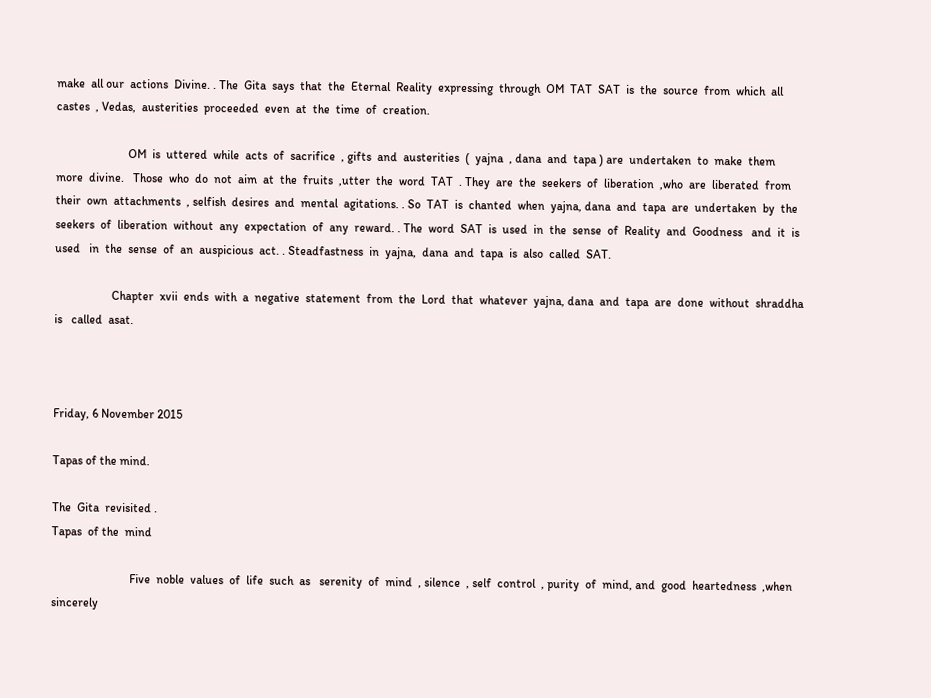make  all our  actions  Divine. . The  Gita  says  that  the  Eternal  Reality  expressing  through  OM  TAT  SAT  is  the  source  from  which  all  castes  , Vedas,  austerities  proceeded  even  at  the  time  of  creation.

                        OM  is  uttered  while  acts  of  sacrifice  , gifts  and  austerities  (  yajna  , dana  and  tapa ) are  undertaken  to  make  them  more  divine.   Those  who  do  not  aim  at  the  fruits  ,utter  the  word  TAT  . They  are  the  seekers  of  liberation  ,who  are  liberated  from  their  own  attachments  , selfish  desires  and  mental  agitations. . So  TAT  is  chanted  when  yajna, dana  and  tapa  are  undertaken  by  the  seekers  of  liberation  without  any  expectation  of  any  reward. . The  word  SAT  is  used  in  the  sense  of  Reality  and  Goodness   and  it  is  used   in  the  sense  of  an  auspicious  act. . Steadfastness  in  yajna,  dana  and  tapa  is  also  called  SAT.

                   Chapter  xvii  ends  with  a  negative  statement  from  the  Lord  that  whatever  yajna, dana  and  tapa  are  done  without  shraddha  is   called  asat.



Friday, 6 November 2015

Tapas of the mind.

The  Gita  revisited .
Tapas  of the  mind

                          Five  noble  values  of  life  such  as   serenity  of  mind  , silence  , self  control  , purity  of  mind, and  good  heartedness  ,when   sincerely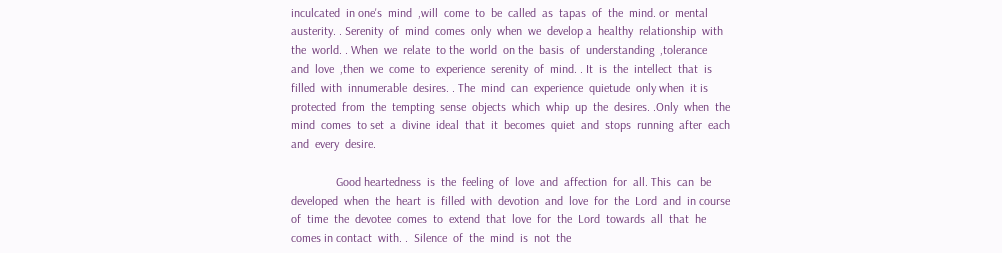inculcated  in one's  mind  ,will  come  to  be  called  as  tapas  of  the  mind. or  mental  austerity. . Serenity  of  mind  comes  only  when  we  develop a  healthy  relationship  with  the  world. . When  we  relate  to the  world  on the  basis  of  understanding  ,tolerance    and  love  ,then  we  come  to  experience  serenity  of  mind. . It  is  the  intellect  that  is  filled  with  innumerable  desires. . The  mind  can  experience  quietude  only when  it is  protected  from  the  tempting  sense  objects  which  whip  up  the  desires. .Only  when  the  mind  comes  to set  a  divine  ideal  that  it  becomes  quiet  and  stops  running  after  each  and  every  desire.

               Good heartedness  is  the  feeling  of  love  and  affection  for  all. This  can  be  developed  when  the  heart  is  filled  with  devotion  and  love  for  the  Lord  and  in course  of  time  the  devotee  comes  to  extend  that  love  for  the  Lord  towards  all  that  he  comes in contact  with. .  Silence  of  the  mind  is  not  the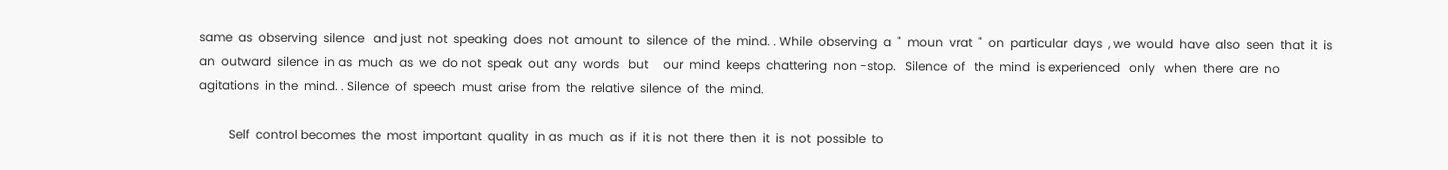same  as  observing  silence   and just  not  speaking  does  not  amount  to  silence  of  the  mind. . While  observing  a  "  moun  vrat  "  on  particular  days  , we  would  have  also  seen  that  it  is  an  outward  silence  in as  much  as  we  do not  speak  out  any  words   but     our  mind  keeps  chattering  non -stop.   Silence  of   the  mind  is experienced   only   when  there  are  no  agitations  in the  mind. . Silence  of  speech  must  arise  from  the  relative  silence  of  the  mind.

          Self  control becomes  the  most  important  quality  in as  much  as  if  it is  not  there  then  it  is  not  possible  to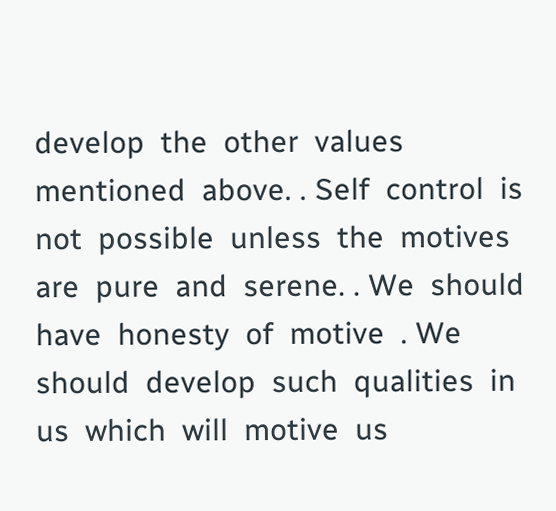develop  the  other  values  mentioned  above. . Self  control  is  not  possible  unless  the  motives  are  pure  and  serene. . We  should  have  honesty  of  motive  . We  should  develop  such  qualities  in  us  which  will  motive  us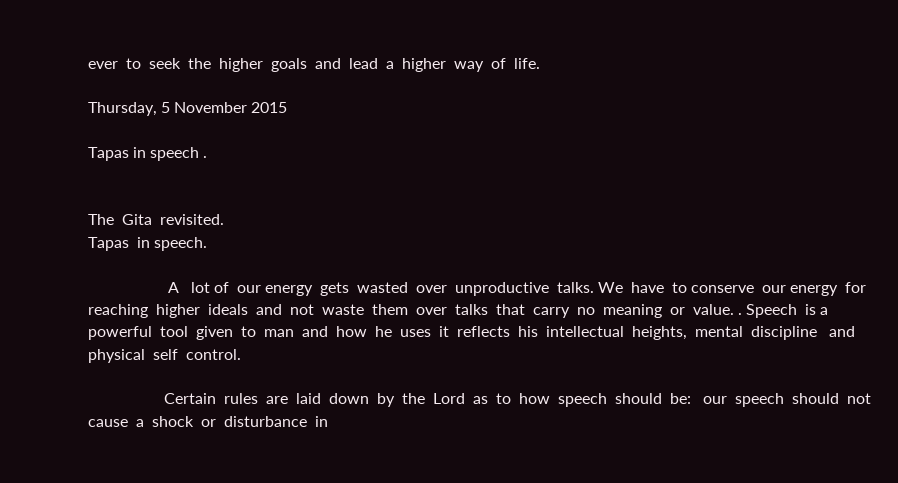ever  to  seek  the  higher  goals  and  lead  a  higher  way  of  life.

Thursday, 5 November 2015

Tapas in speech .


The  Gita  revisited.
Tapas  in speech.

                    A   lot of  our energy  gets  wasted  over  unproductive  talks. We  have  to conserve  our energy  for  reaching  higher  ideals  and  not  waste  them  over  talks  that  carry  no  meaning  or  value. . Speech  is a powerful  tool  given  to  man  and  how  he  uses  it  reflects  his  intellectual  heights,  mental  discipline   and  physical  self  control.

                   Certain  rules  are  laid  down  by  the  Lord  as  to  how  speech  should  be:   our  speech  should  not  cause  a  shock  or  disturbance  in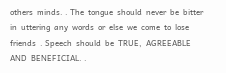others  minds. . The  tongue  should  never  be  bitter  in  uttering  any  words  or  else  we  come  to  lose  friends  . Speech  should  be  TRUE,  AGREEABLE  AND  BENEFICIAL. .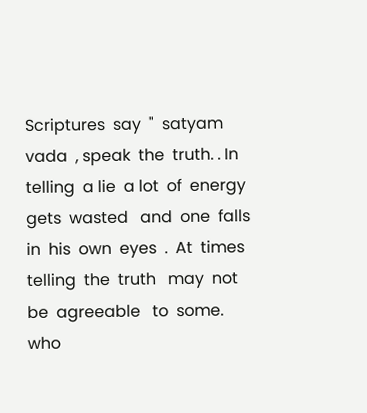Scriptures  say  "  satyam  vada  , speak  the  truth. . In  telling  a lie  a lot  of  energy  gets  wasted   and  one  falls  in  his  own  eyes  .  At  times  telling  the  truth   may  not  be  agreeable   to  some.  who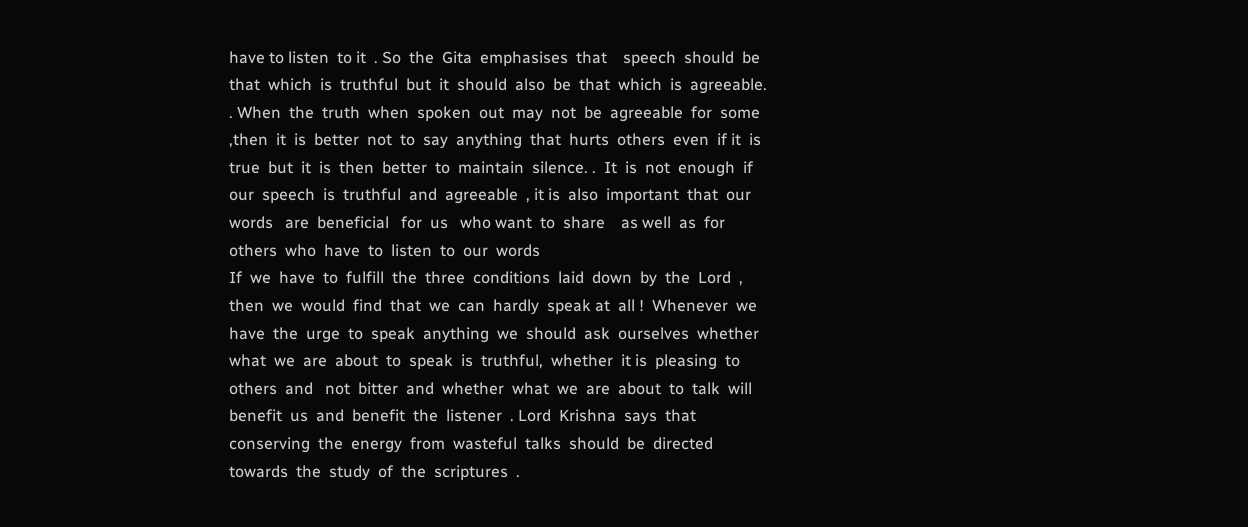have to listen  to it  . So  the  Gita  emphasises  that    speech  should  be   that  which  is  truthful  but  it  should  also  be  that  which  is  agreeable.  . When  the  truth  when  spoken  out  may  not  be  agreeable  for  some  ,then  it  is  better  not  to  say  anything  that  hurts  others  even  if it  is  true  but  it  is  then  better  to  maintain  silence. .  It  is  not  enough  if  our  speech  is  truthful  and  agreeable  , it is  also  important  that  our   words   are  beneficial   for  us   who want  to  share    as well  as  for  others  who  have  to  listen  to  our  words                                                                    If  we  have  to  fulfill  the  three  conditions  laid  down  by  the  Lord  , then  we  would  find  that  we  can  hardly  speak at  all !  Whenever  we  have  the  urge  to  speak  anything  we  should  ask  ourselves  whether  what  we  are  about  to  speak  is  truthful,  whether  it is  pleasing  to  others  and   not  bitter  and  whether  what  we  are  about  to  talk  will  benefit  us  and  benefit  the  listener  . Lord  Krishna  says  that  conserving  the  energy  from  wasteful  talks  should  be  directed  towards  the  study  of  the  scriptures  .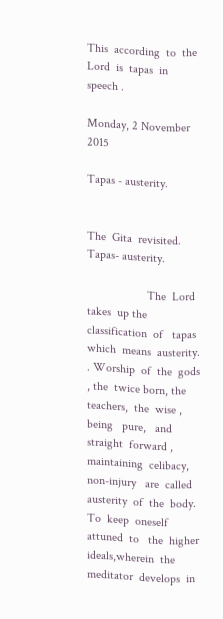This  according  to  the  Lord  is  tapas  in  speech .

Monday, 2 November 2015

Tapas - austerity.


The  Gita  revisited.
Tapas- austerity.

                    The  Lord  takes  up the  classification  of   tapas  which  means  austerity. . Worship  of  the  gods , the  twice born, the  teachers,  the  wise ,  being   pure,   and  straight  forward ,  maintaining  celibacy,  non-injury   are  called  austerity  of  the  body.  To  keep  oneself  attuned  to   the  higher  ideals,wherein  the  meditator  develops  in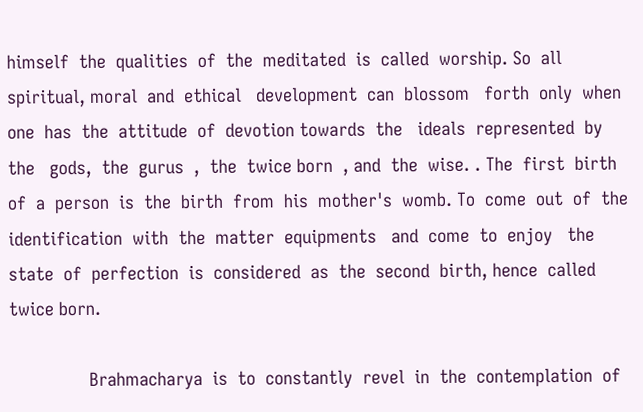himself  the  qualities  of  the  meditated  is  called  worship. So  all  spiritual, moral  and  ethical   development  can  blossom   forth  only  when  one  has  the  attitude  of  devotion towards  the   ideals  represented  by  the   gods,  the  gurus  ,  the  twice born  , and  the  wise. . The  first  birth  of  a  person  is  the  birth  from  his  mother's  womb. To  come  out  of  the  identification  with  the  matter  equipments   and  come  to  enjoy   the  state  of  perfection  is  considered  as  the  second  birth, hence  called  twice born.

                Brahmacharya  is  to  constantly  revel  in  the  contemplation  of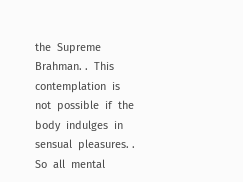the  Supreme  Brahman. .  This  contemplation  is  not  possible  if  the  body  indulges  in  sensual  pleasures. . So  all  mental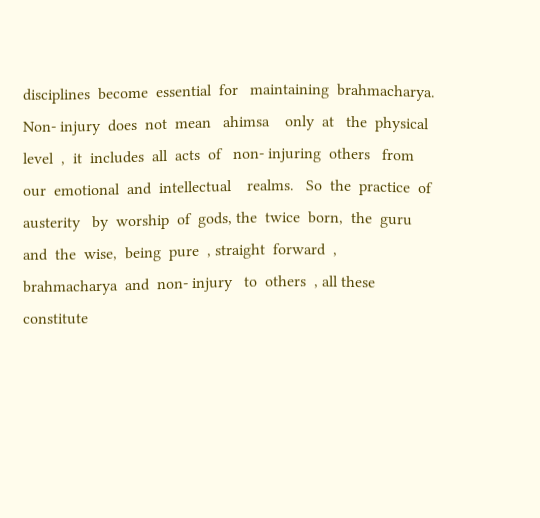disciplines  become  essential  for   maintaining  brahmacharya.   Non- injury  does  not  mean   ahimsa    only  at   the  physical  level  ,  it  includes  all  acts  of   non- injuring  others   from  our  emotional  and  intellectual    realms.   So  the  practice  of  austerity   by  worship  of  gods, the  twice  born,  the  guru   and  the  wise,  being  pure  , straight  forward  ,  brahmacharya  and  non- injury   to  others  , all these  constitute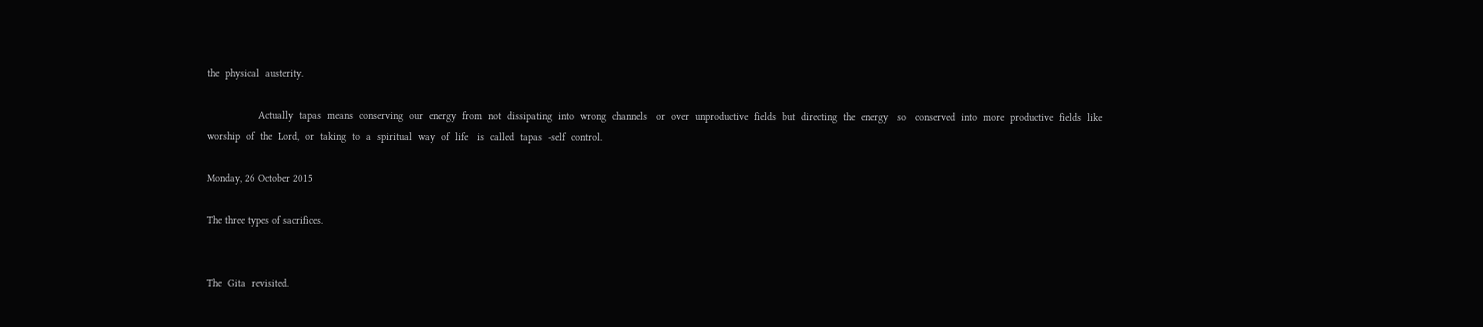the  physical  austerity.

                 Actually  tapas  means  conserving  our  energy  from  not  dissipating  into  wrong  channels   or  over  unproductive  fields  but  directing  the  energy   so   conserved  into  more  productive  fields  like  worship  of  the  Lord,  or  taking  to  a  spiritual  way  of  life   is  called  tapas  -self  control.

Monday, 26 October 2015

The three types of sacrifices.


The  Gita  revisited.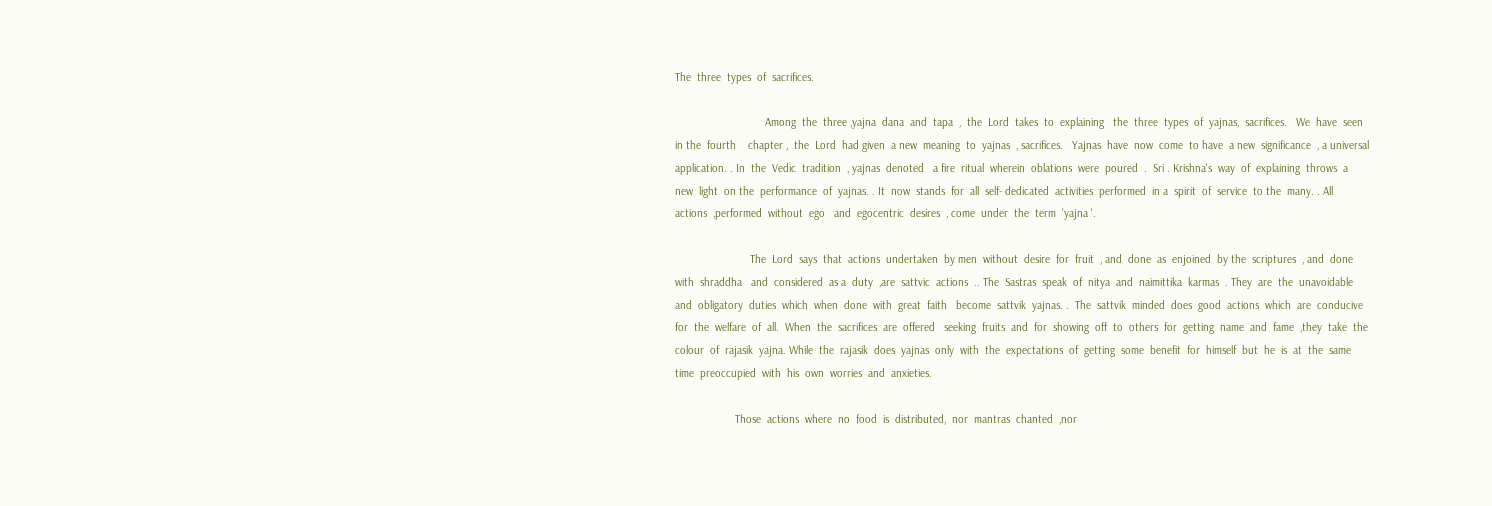The  three  types  of  sacrifices.

                              Among  the  three ,yajna  dana  and  tapa  ,  the  Lord  takes  to  explaining   the  three  types  of  yajnas,  sacrifices.   We  have  seen  in the  fourth    chapter ,  the  Lord  had given  a new  meaning  to  yajnas  , sacrifices.   Yajnas  have  now  come  to have  a new  significance  , a universal  application. . In  the  Vedic  tradition  , yajnas  denoted   a fire  ritual  wherein  oblations  were  poured  .  Sri . Krishna's  way  of  explaining  throws  a  new  light  on the  performance  of  yajnas. . It  now  stands  for  all  self- dedicated  activities  performed  in a  spirit  of  service  to the  many. . All  actions  ,performed  without  ego   and  egocentric  desires  , come  under  the  term  'yajna '.

                         The  Lord  says  that  actions  undertaken  by men  without  desire  for  fruit  , and  done  as  enjoined  by the  scriptures  , and  done  with  shraddha   and  considered  as a  duty  ,are  sattvic  actions  .. The  Sastras  speak  of  nitya  and  naimittika  karmas  . They  are  the  unavoidable  and  obligatory  duties  which  when  done  with  great  faith   become  sattvik  yajnas. .  The  sattvik  minded  does  good  actions  which  are  conducive  for  the  welfare  of  all.  When  the  sacrifices  are  offered   seeking  fruits  and  for  showing  off  to  others  for  getting  name  and  fame  ,they  take  the  colour  of  rajasik  yajna. While  the  rajasik  does  yajnas  only  with  the  expectations  of  getting  some  benefit  for  himself  but  he  is  at  the  same  time  preoccupied  with  his  own  worries  and  anxieties.

                    Those  actions  where  no  food  is  distributed,  nor  mantras  chanted  ,nor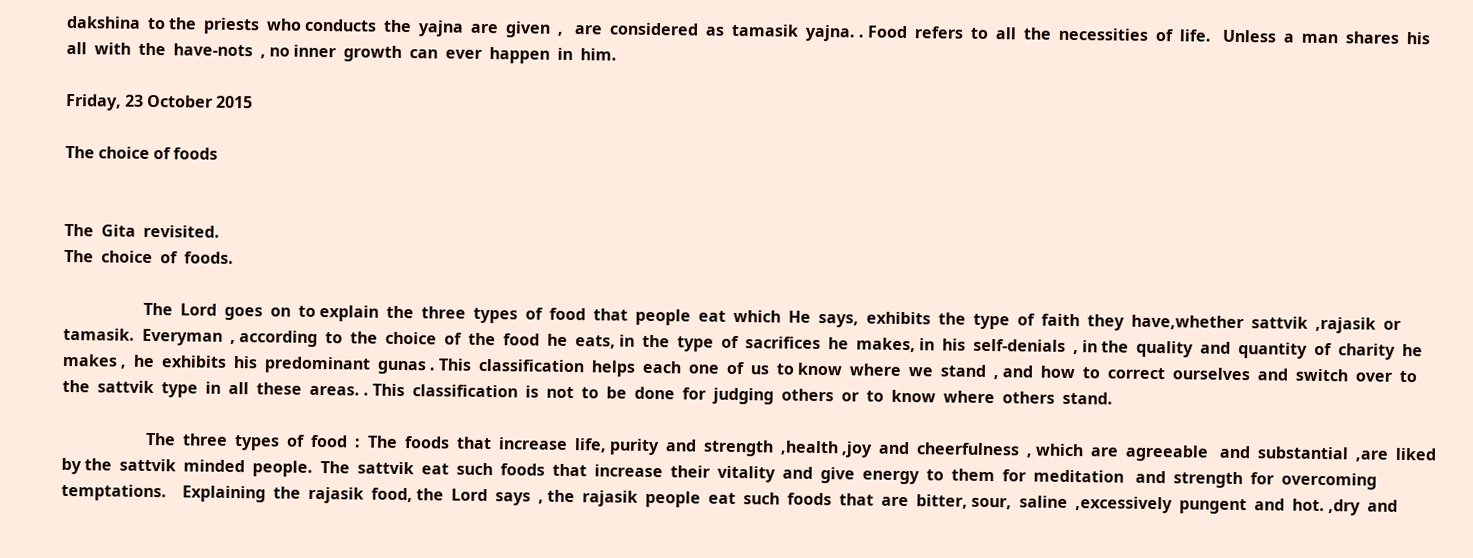dakshina  to the  priests  who conducts  the  yajna  are  given  ,   are  considered  as  tamasik  yajna. . Food  refers  to  all  the  necessities  of  life.   Unless  a  man  shares  his  all  with  the  have-nots  , no inner  growth  can  ever  happen  in  him.

Friday, 23 October 2015

The choice of foods


The  Gita  revisited.
The  choice  of  foods.

                    The  Lord  goes  on  to explain  the  three  types  of  food  that  people  eat  which  He  says,  exhibits  the  type  of  faith  they  have,whether  sattvik  ,rajasik  or tamasik.  Everyman  , according  to  the  choice  of  the  food  he  eats, in  the  type  of  sacrifices  he  makes, in  his  self-denials  , in the  quality  and  quantity  of  charity  he  makes ,  he  exhibits  his  predominant  gunas . This  classification  helps  each  one  of  us  to know  where  we  stand  , and  how  to  correct  ourselves  and  switch  over  to  the  sattvik  type  in  all  these  areas. . This  classification  is  not  to  be  done  for  judging  others  or  to  know  where  others  stand.

                     The  three  types  of  food  :  The  foods  that  increase  life, purity  and  strength  ,health ,joy  and  cheerfulness  , which  are  agreeable   and  substantial  ,are  liked  by the  sattvik  minded  people.  The  sattvik  eat  such  foods  that  increase  their  vitality  and  give  energy  to  them  for  meditation   and  strength  for  overcoming  temptations.    Explaining  the  rajasik  food, the  Lord  says  , the  rajasik  people  eat  such  foods  that  are  bitter, sour,  saline  ,excessively  pungent  and  hot. ,dry  and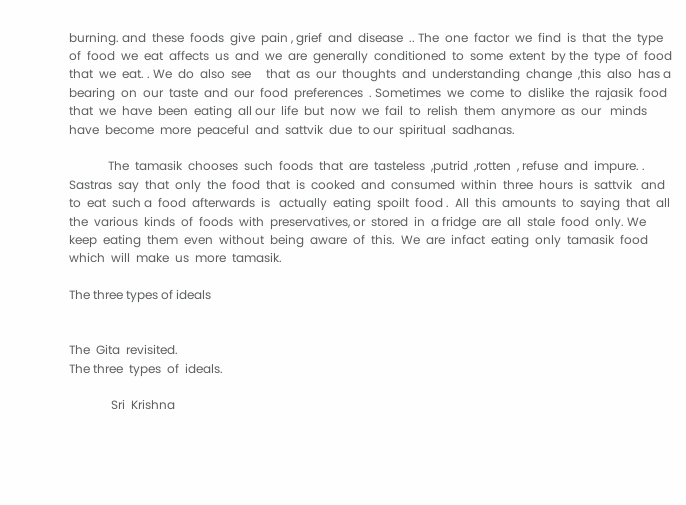burning. and  these  foods  give  pain , grief  and  disease  .. The  one  factor  we  find  is  that  the  type  of  food  we  eat  affects  us  and  we  are  generally  conditioned  to  some  extent  by the  type  of  food  that  we  eat. . We  do  also  see     that  as  our  thoughts  and  understanding  change  ,this  also  has a  bearing  on  our  taste  and  our  food  preferences  . Sometimes  we  come  to  dislike  the  rajasik  food  that  we  have  been  eating  all our  life  but  now  we  fail  to  relish  them  anymore  as  our   minds  have  become  more  peaceful  and  sattvik  due  to our  spiritual  sadhanas.

             The  tamasik  chooses  such  foods  that  are  tasteless  ,putrid  ,rotten  , refuse  and  impure. . Sastras  say  that  only  the  food  that  is  cooked  and  consumed  within  three  hours  is  sattvik   and  to  eat  such a  food  afterwards  is   actually  eating  spoilt  food .  All  this  amounts  to  saying  that  all  the  various  kinds  of  foods  with  preservatives, or  stored  in  a fridge  are  all  stale  food  only. We  keep  eating  them  even  without  being  aware  of  this.  We  are  infact  eating  only  tamasik  food  which  will  make  us  more  tamasik.

The three types of ideals


The  Gita  revisited.
The three  types  of  ideals.

              Sri  Krishna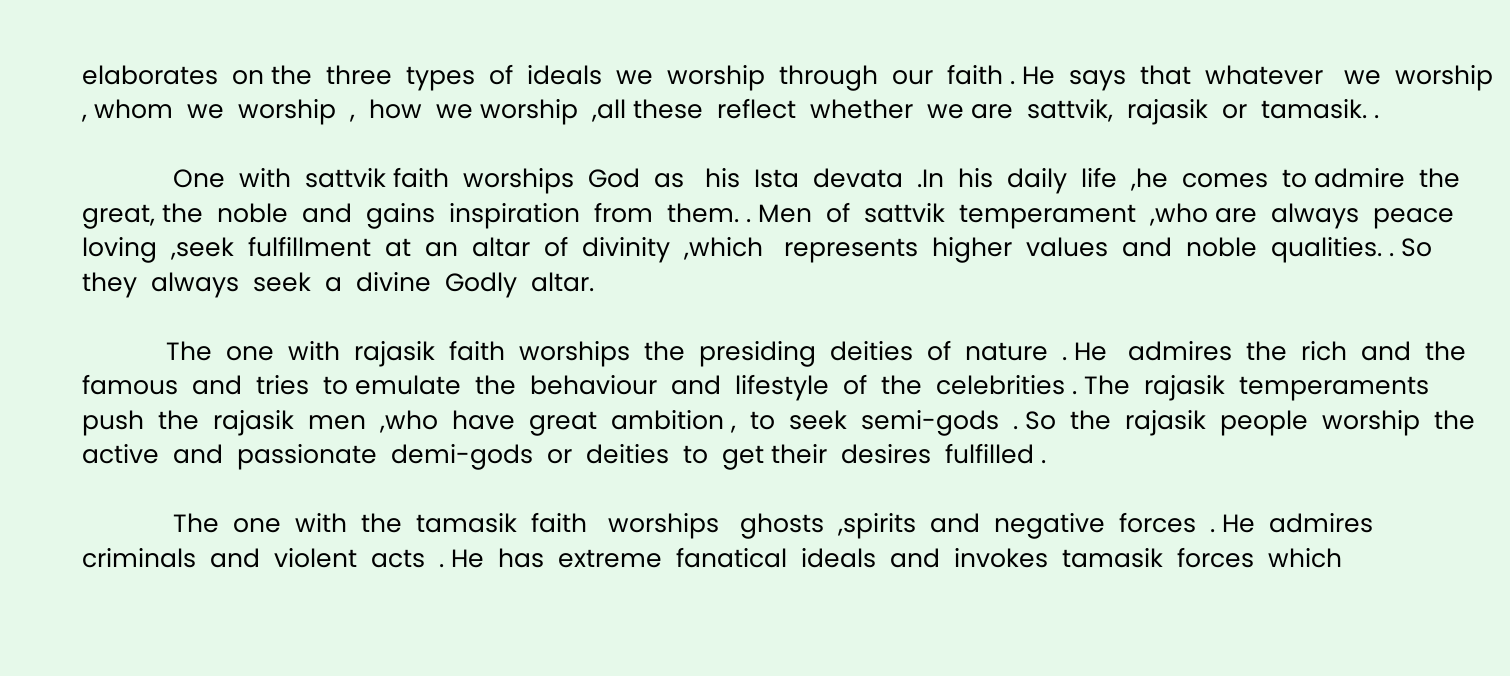elaborates  on the  three  types  of  ideals  we  worship  through  our  faith . He  says  that  whatever   we  worship  , whom  we  worship  ,  how  we worship  ,all these  reflect  whether  we are  sattvik,  rajasik  or  tamasik. .

             One  with  sattvik faith  worships  God  as   his  Ista  devata  .In  his  daily  life  ,he  comes  to admire  the  great, the  noble  and  gains  inspiration  from  them. . Men  of  sattvik  temperament  ,who are  always  peace  loving  ,seek  fulfillment  at  an  altar  of  divinity  ,which   represents  higher  values  and  noble  qualities. . So  they  always  seek  a  divine  Godly  altar.

            The  one  with  rajasik  faith  worships  the  presiding  deities  of  nature  . He   admires  the  rich  and  the  famous  and  tries  to emulate  the  behaviour  and  lifestyle  of  the  celebrities . The  rajasik  temperaments  push  the  rajasik  men  ,who  have  great  ambition ,  to  seek  semi-gods  . So  the  rajasik  people  worship  the   active  and  passionate  demi-gods  or  deities  to  get their  desires  fulfilled .

             The  one  with  the  tamasik  faith   worships   ghosts  ,spirits  and  negative  forces  . He  admires  criminals  and  violent  acts  . He  has  extreme  fanatical  ideals  and  invokes  tamasik  forces  which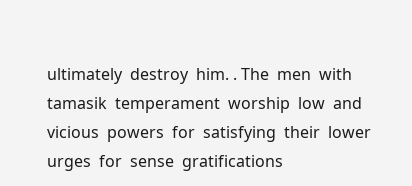ultimately  destroy  him. . The  men  with  tamasik  temperament  worship  low  and  vicious  powers  for  satisfying  their  lower  urges  for  sense  gratifications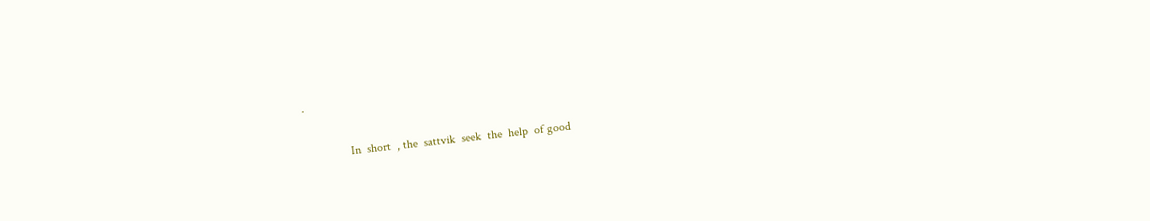.

               In  short  , the  sattvik  seek  the  help  of good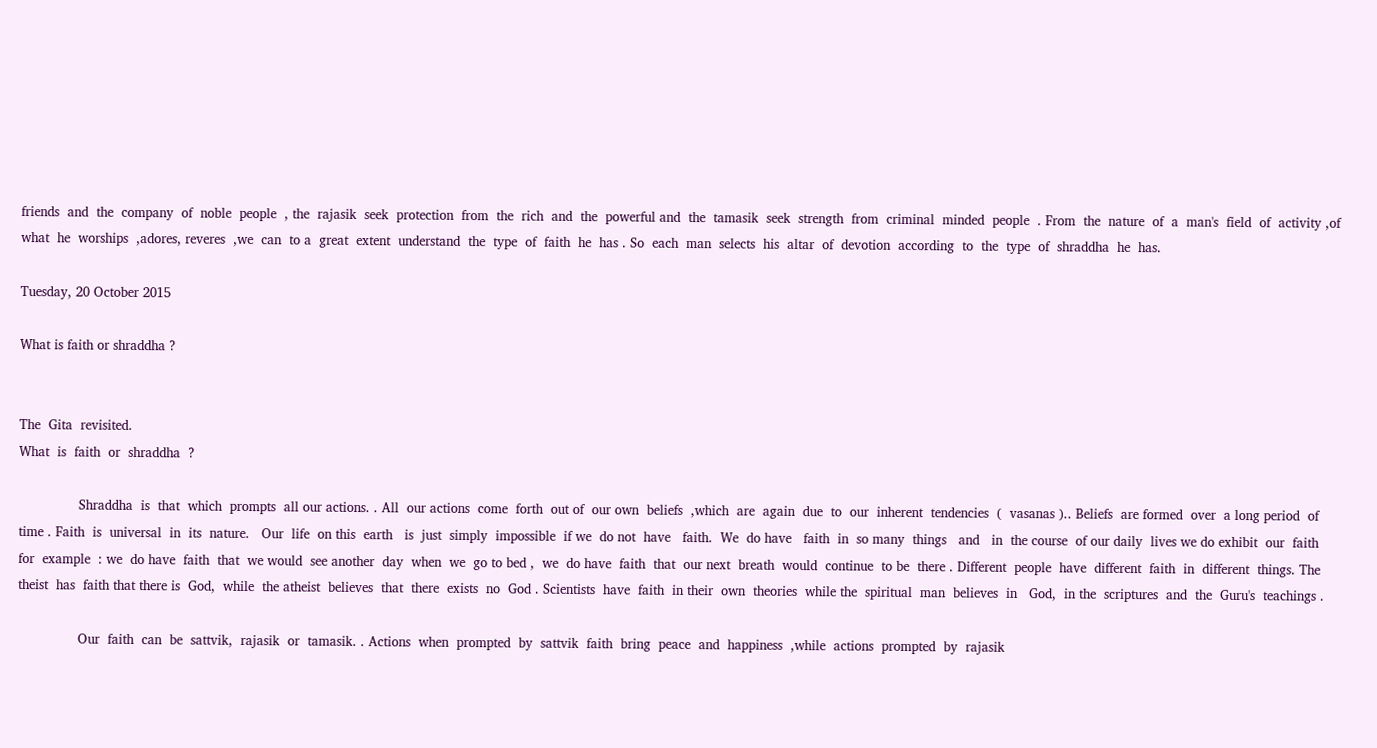friends  and  the  company  of  noble  people  , the  rajasik  seek  protection  from  the  rich  and  the  powerful and  the  tamasik  seek  strength  from  criminal  minded  people  . From  the  nature  of  a  man's  field  of  activity ,of  what  he  worships  ,adores, reveres  ,we  can  to a  great  extent  understand  the  type  of  faith  he  has . So  each  man  selects  his  altar  of  devotion  according  to  the  type  of  shraddha  he  has.

Tuesday, 20 October 2015

What is faith or shraddha ?


The  Gita  revisited.
What  is  faith  or  shraddha  ?

               Shraddha  is  that  which  prompts  all our actions. . All  our actions  come  forth  out of  our own  beliefs  ,which  are  again  due  to  our  inherent  tendencies  (  vasanas ).. Beliefs  are formed  over  a long period  of  time . Faith  is  universal  in  its  nature.   Our  life  on this  earth   is  just  simply  impossible  if we  do not  have   faith.  We  do have   faith  in  so many  things   and   in  the course  of our daily  lives we do exhibit  our  faith   for  example  : we  do have  faith  that  we would  see another  day  when  we  go to bed ,  we  do have  faith  that  our next  breath  would  continue  to be  there . Different  people  have  different  faith  in  different  things. The  theist  has  faith that there is  God,  while  the atheist  believes  that  there  exists  no  God . Scientists  have  faith  in their  own  theories  while the  spiritual  man  believes  in   God,  in the  scriptures  and  the  Guru's  teachings .

               Our  faith  can  be  sattvik,  rajasik  or  tamasik. . Actions  when  prompted  by  sattvik  faith  bring  peace  and  happiness  ,while  actions  prompted  by  rajasik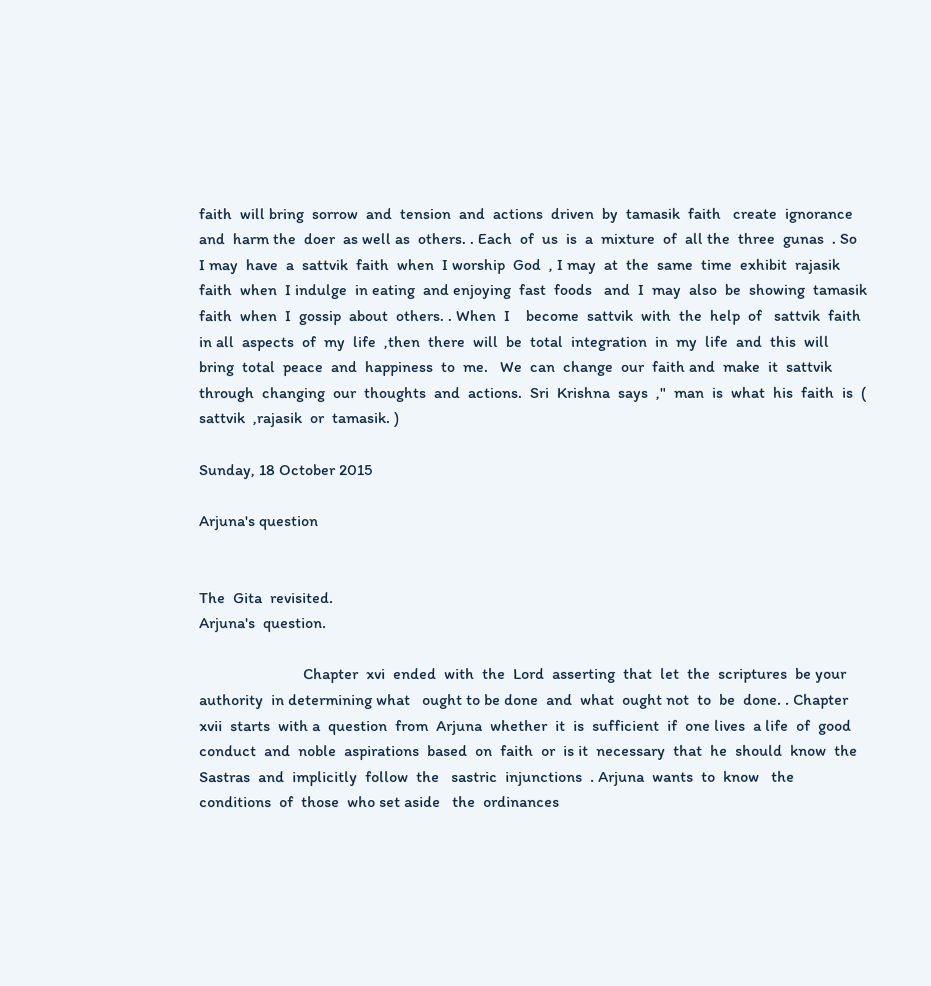faith  will bring  sorrow  and  tension  and  actions  driven  by  tamasik  faith   create  ignorance  and  harm the  doer  as well as  others. . Each  of  us  is  a  mixture  of  all the  three  gunas  . So  I may  have  a  sattvik  faith  when  I worship  God  , I may  at  the  same  time  exhibit  rajasik  faith  when  I indulge  in eating  and enjoying  fast  foods   and  I  may  also  be  showing  tamasik  faith  when  I  gossip  about  others. . When  I    become  sattvik  with  the  help  of   sattvik  faith  in all  aspects  of  my  life  ,then  there  will  be  total  integration  in  my  life  and  this  will  bring  total  peace  and  happiness  to  me.   We  can  change  our  faith and  make  it  sattvik   through  changing  our  thoughts  and  actions.  Sri  Krishna  says  ,"  man  is  what  his  faith  is  (  sattvik  ,rajasik  or  tamasik. )

Sunday, 18 October 2015

Arjuna's question


The  Gita  revisited.
Arjuna's  question.

                          Chapter  xvi  ended  with  the  Lord  asserting  that  let  the  scriptures  be your authority  in determining what   ought to be done  and  what  ought not  to  be  done. . Chapter xvii  starts  with a  question  from  Arjuna  whether  it  is  sufficient  if  one lives  a life  of  good conduct  and  noble  aspirations  based  on  faith  or  is it  necessary  that  he  should  know  the  Sastras  and  implicitly  follow  the   sastric  injunctions  . Arjuna  wants  to  know   the  conditions  of  those  who set aside   the  ordinances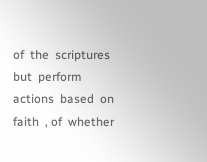of  the  scriptures  but  perform  actions  based  on  faith  , of  whether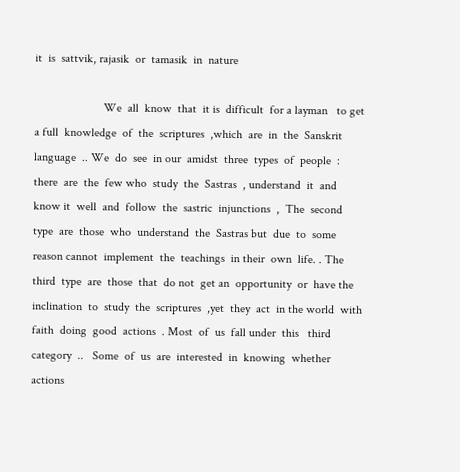it  is  sattvik, rajasik  or  tamasik  in  nature

                       We  all  know  that  it is  difficult  for a layman   to get a full  knowledge  of  the  scriptures  ,which  are  in  the  Sanskrit  language  .. We  do  see  in our  amidst  three  types  of  people  :  there  are  the  few who  study  the  Sastras  , understand  it  and  know it  well  and  follow  the  sastric  injunctions  ,  The  second  type  are  those  who  understand  the  Sastras but  due  to  some  reason cannot  implement  the  teachings  in their  own  life. . The  third  type  are  those  that  do not  get an  opportunity  or  have the  inclination  to  study  the  scriptures  ,yet  they  act  in the world  with  faith  doing  good  actions  . Most  of  us  fall under  this   third category  ..   Some  of  us  are  interested  in  knowing  whether  actions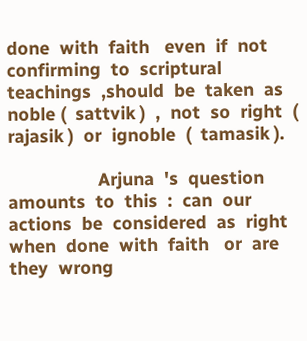done  with  faith   even  if  not  confirming  to  scriptural  teachings  ,should  be  taken  as  noble (  sattvik )  ,  not  so  right  (  rajasik )  or  ignoble  (  tamasik ).

                  Arjuna  's  question  amounts  to  this  :  can  our  actions  be  considered  as  right  when  done  with  faith   or  are  they  wrong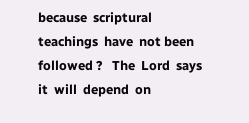because  scriptural  teachings  have  not been  followed ?   The  Lord  says  it  will  depend  on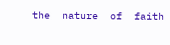the  nature  of  faith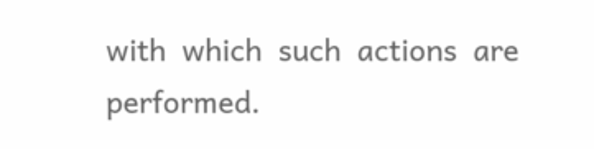with  which  such  actions  are performed.